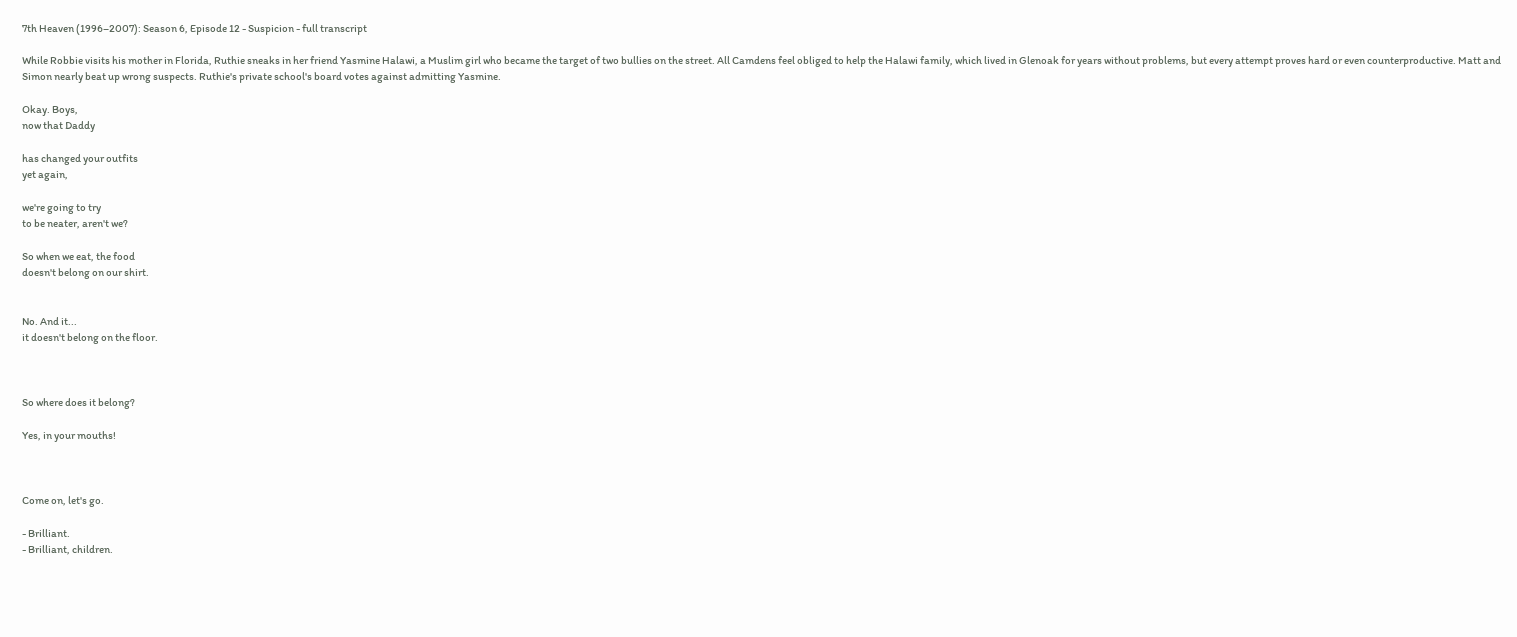7th Heaven (1996–2007): Season 6, Episode 12 - Suspicion - full transcript

While Robbie visits his mother in Florida, Ruthie sneaks in her friend Yasmine Halawi, a Muslim girl who became the target of two bullies on the street. All Camdens feel obliged to help the Halawi family, which lived in Glenoak for years without problems, but every attempt proves hard or even counterproductive. Matt and Simon nearly beat up wrong suspects. Ruthie's private school's board votes against admitting Yasmine.

Okay. Boys,
now that Daddy

has changed your outfits
yet again,

we're going to try
to be neater, aren't we?

So when we eat, the food
doesn't belong on our shirt.


No. And it...
it doesn't belong on the floor.



So where does it belong?

Yes, in your mouths!



Come on, let's go.

- Brilliant.
- Brilliant, children.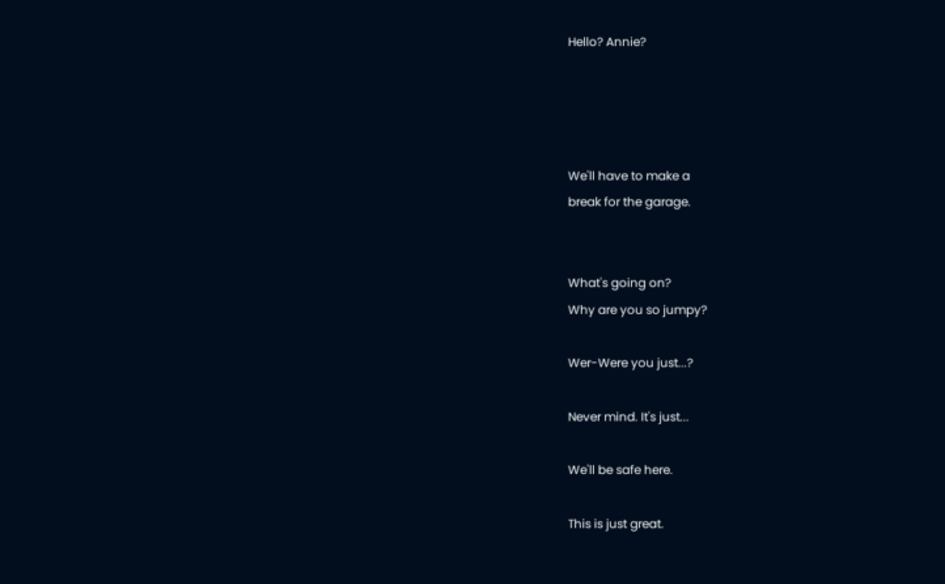Hello? Annie?




We'll have to make a
break for the garage.


What's going on?
Why are you so jumpy?

Wer-Were you just...?

Never mind. It's just...

We'll be safe here.

This is just great.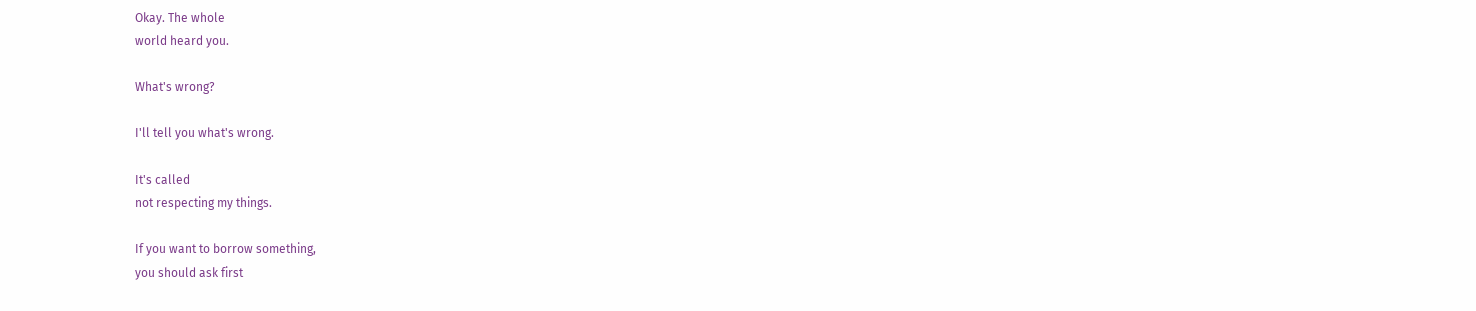Okay. The whole
world heard you.

What's wrong?

I'll tell you what's wrong.

It's called
not respecting my things.

If you want to borrow something,
you should ask first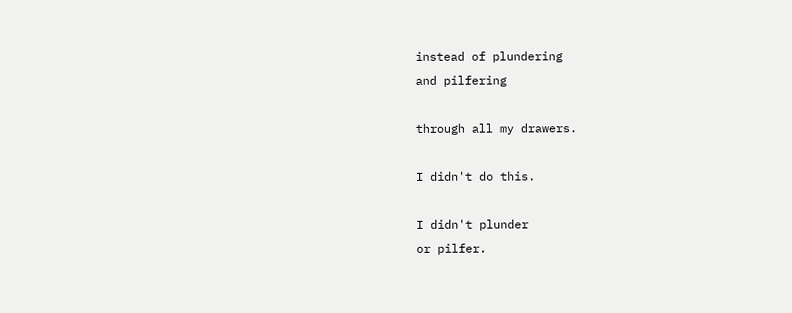instead of plundering
and pilfering

through all my drawers.

I didn't do this.

I didn't plunder
or pilfer.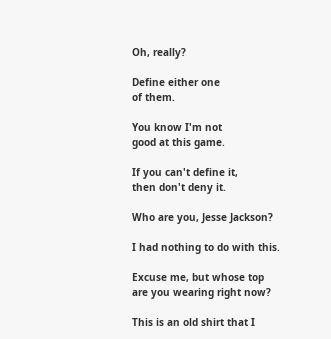Oh, really?

Define either one
of them.

You know I'm not
good at this game.

If you can't define it,
then don't deny it.

Who are you, Jesse Jackson?

I had nothing to do with this.

Excuse me, but whose top
are you wearing right now?

This is an old shirt that I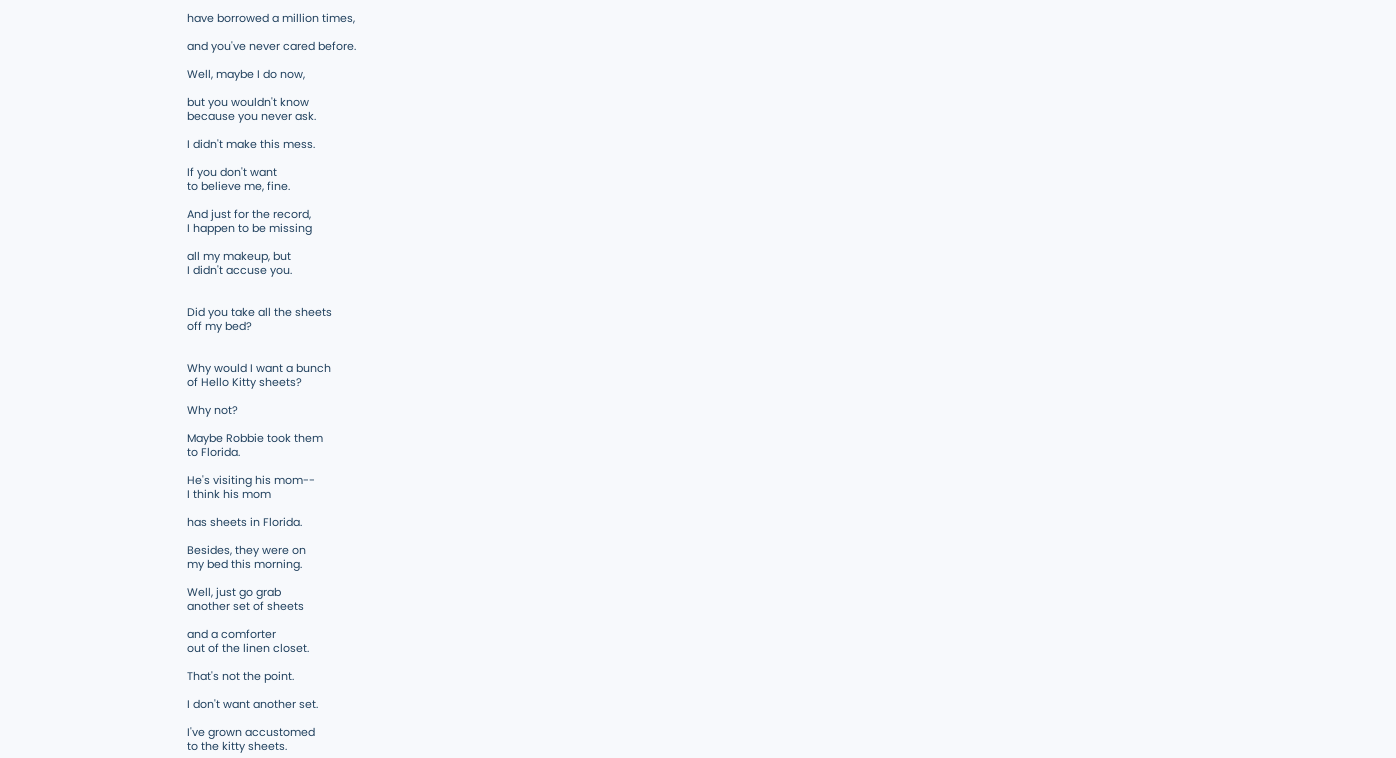have borrowed a million times,

and you've never cared before.

Well, maybe I do now,

but you wouldn't know
because you never ask.

I didn't make this mess.

If you don't want
to believe me, fine.

And just for the record,
I happen to be missing

all my makeup, but
I didn't accuse you.


Did you take all the sheets
off my bed?


Why would I want a bunch
of Hello Kitty sheets?

Why not?

Maybe Robbie took them
to Florida.

He's visiting his mom--
I think his mom

has sheets in Florida.

Besides, they were on
my bed this morning.

Well, just go grab
another set of sheets

and a comforter
out of the linen closet.

That's not the point.

I don't want another set.

I've grown accustomed
to the kitty sheets.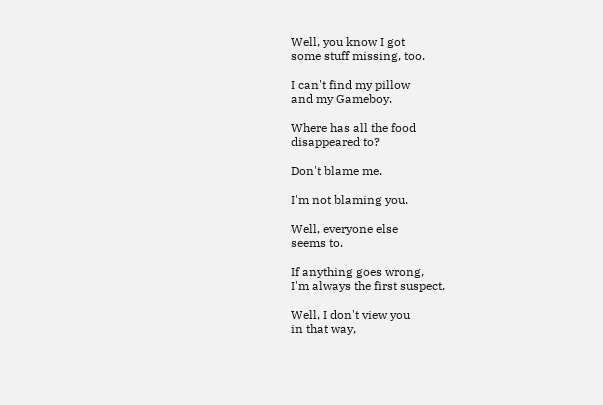Well, you know I got
some stuff missing, too.

I can't find my pillow
and my Gameboy.

Where has all the food
disappeared to?

Don't blame me.

I'm not blaming you.

Well, everyone else
seems to.

If anything goes wrong,
I'm always the first suspect.

Well, I don't view you
in that way,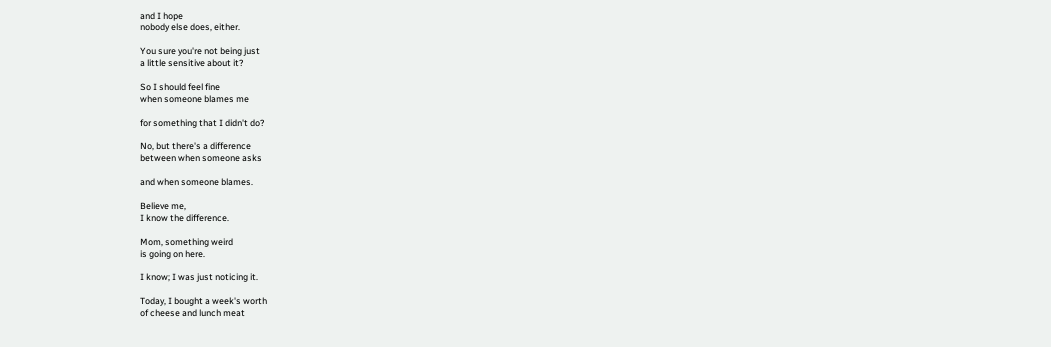and I hope
nobody else does, either.

You sure you're not being just
a little sensitive about it?

So I should feel fine
when someone blames me

for something that I didn't do?

No, but there's a difference
between when someone asks

and when someone blames.

Believe me,
I know the difference.

Mom, something weird
is going on here.

I know; I was just noticing it.

Today, I bought a week's worth
of cheese and lunch meat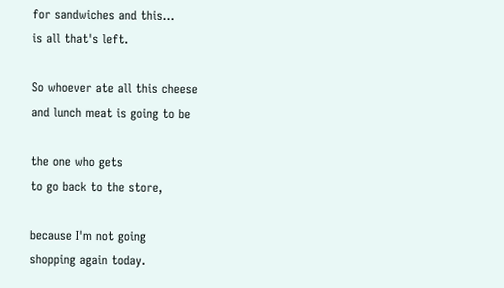for sandwiches and this...
is all that's left.

So whoever ate all this cheese
and lunch meat is going to be

the one who gets
to go back to the store,

because I'm not going
shopping again today.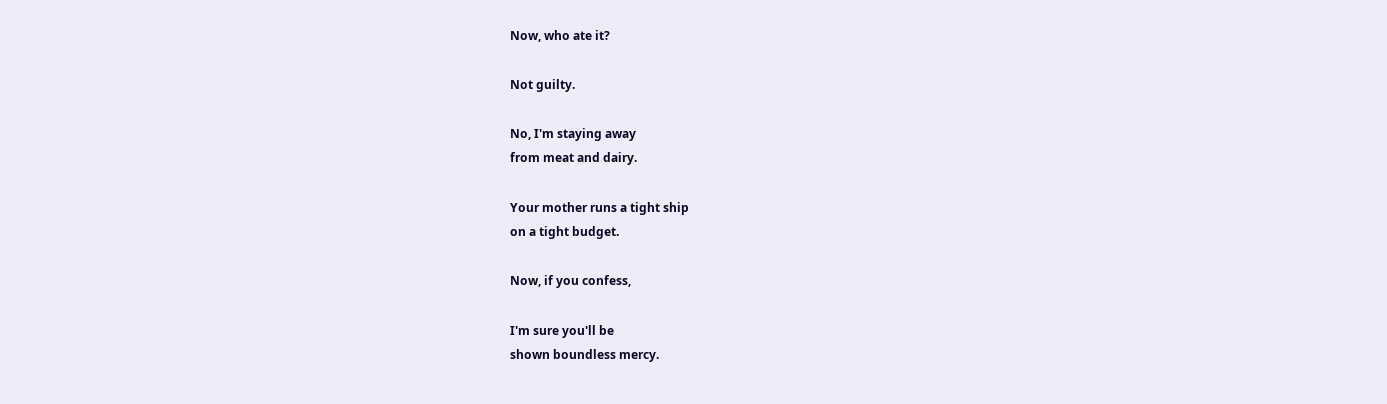Now, who ate it?

Not guilty.

No, I'm staying away
from meat and dairy.

Your mother runs a tight ship
on a tight budget.

Now, if you confess,

I'm sure you'll be
shown boundless mercy.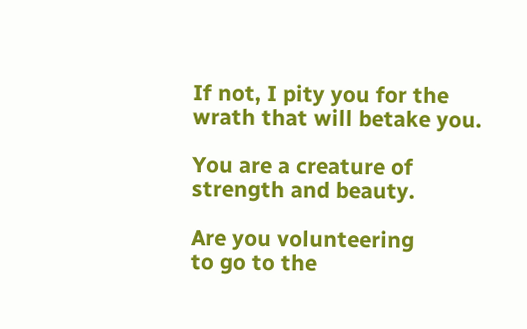If not, I pity you for the
wrath that will betake you.

You are a creature of
strength and beauty.

Are you volunteering
to go to the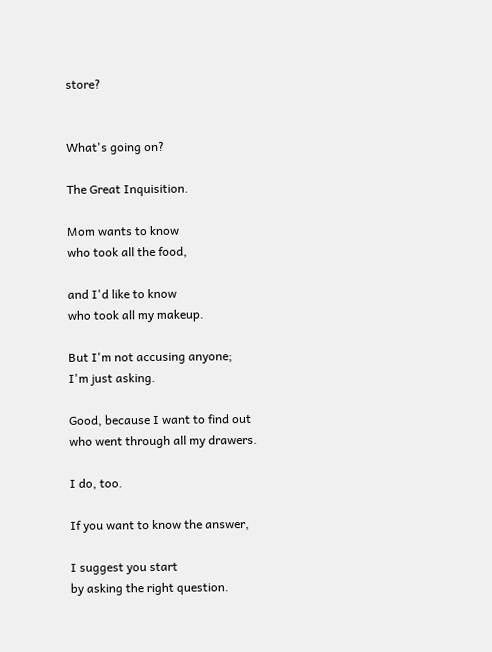store?


What's going on?

The Great Inquisition.

Mom wants to know
who took all the food,

and I'd like to know
who took all my makeup.

But I'm not accusing anyone;
I'm just asking.

Good, because I want to find out
who went through all my drawers.

I do, too.

If you want to know the answer,

I suggest you start
by asking the right question.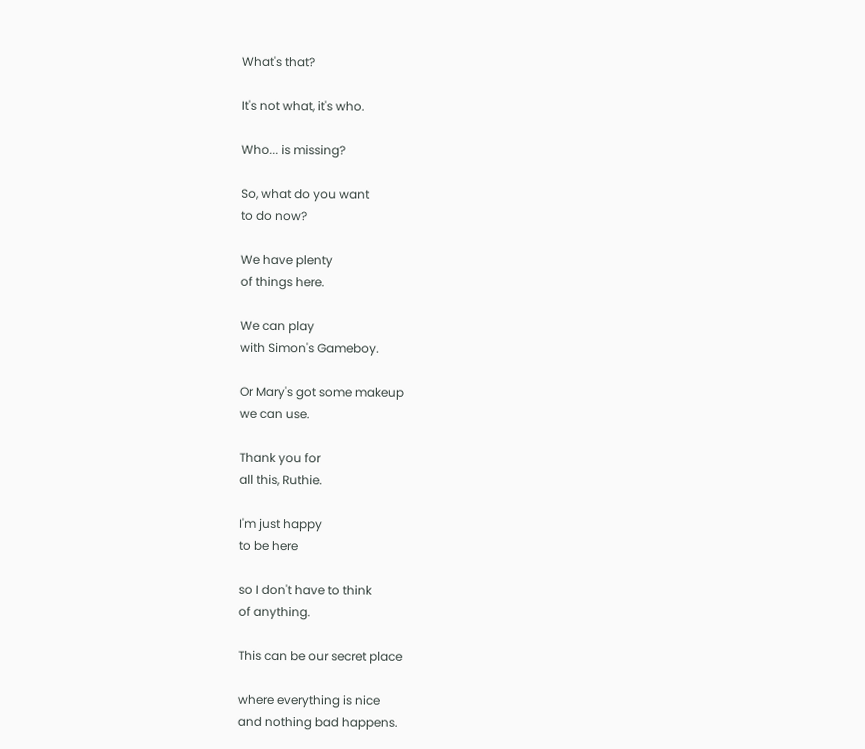What's that?

It's not what, it's who.

Who... is missing?

So, what do you want
to do now?

We have plenty
of things here.

We can play
with Simon's Gameboy.

Or Mary's got some makeup
we can use.

Thank you for
all this, Ruthie.

I'm just happy
to be here

so I don't have to think
of anything.

This can be our secret place

where everything is nice
and nothing bad happens.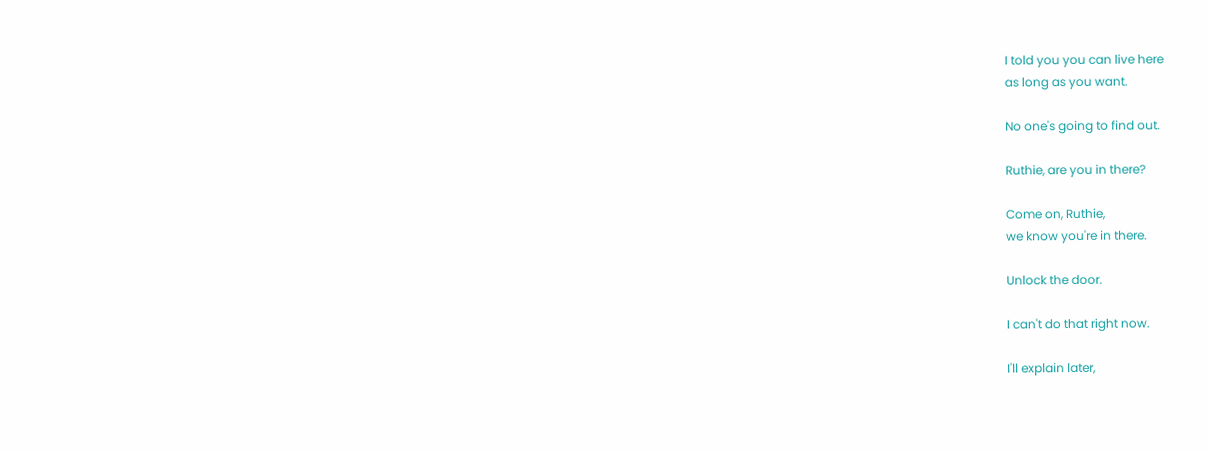I told you you can live here
as long as you want.

No one's going to find out.

Ruthie, are you in there?

Come on, Ruthie,
we know you're in there.

Unlock the door.

I can't do that right now.

I'll explain later,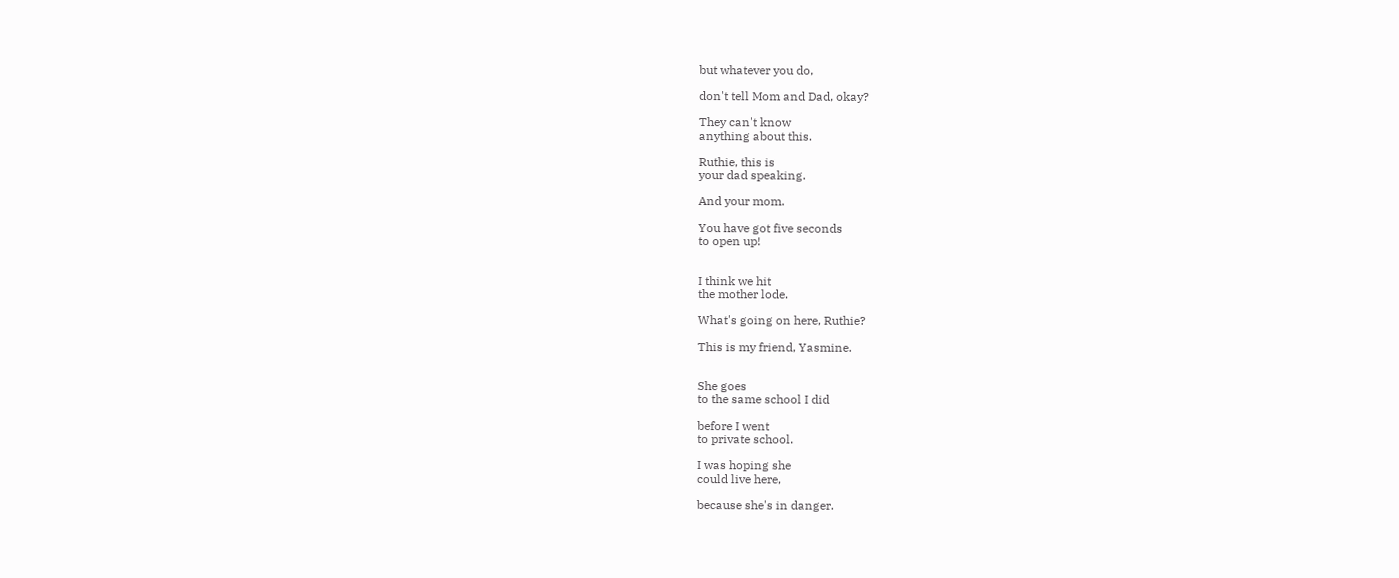but whatever you do,

don't tell Mom and Dad, okay?

They can't know
anything about this.

Ruthie, this is
your dad speaking.

And your mom.

You have got five seconds
to open up!


I think we hit
the mother lode.

What's going on here, Ruthie?

This is my friend, Yasmine.


She goes
to the same school I did

before I went
to private school.

I was hoping she
could live here,

because she's in danger.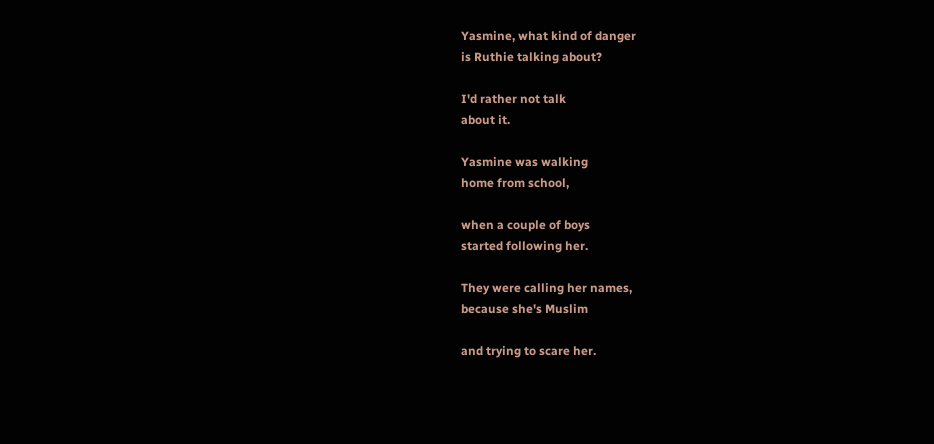Yasmine, what kind of danger
is Ruthie talking about?

I'd rather not talk
about it.

Yasmine was walking
home from school,

when a couple of boys
started following her.

They were calling her names,
because she's Muslim

and trying to scare her.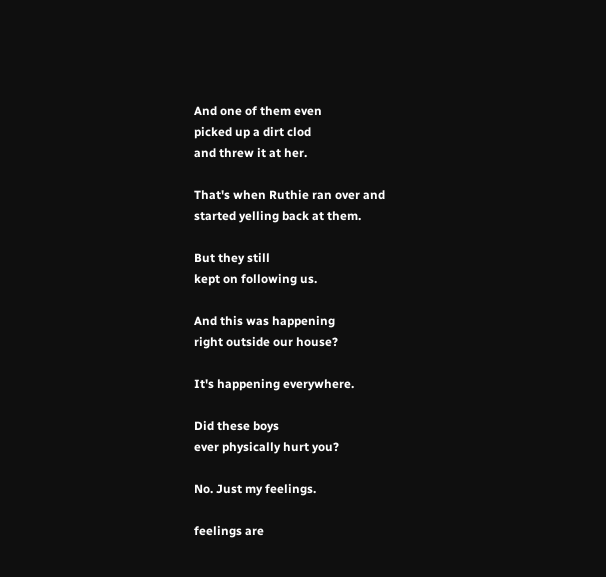And one of them even
picked up a dirt clod
and threw it at her.

That's when Ruthie ran over and
started yelling back at them.

But they still
kept on following us.

And this was happening
right outside our house?

It's happening everywhere.

Did these boys
ever physically hurt you?

No. Just my feelings.

feelings are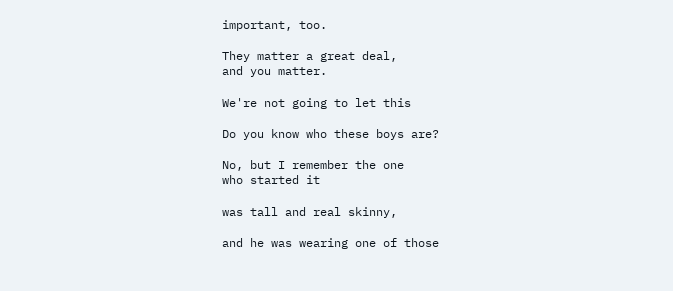important, too.

They matter a great deal,
and you matter.

We're not going to let this

Do you know who these boys are?

No, but I remember the one
who started it

was tall and real skinny,

and he was wearing one of those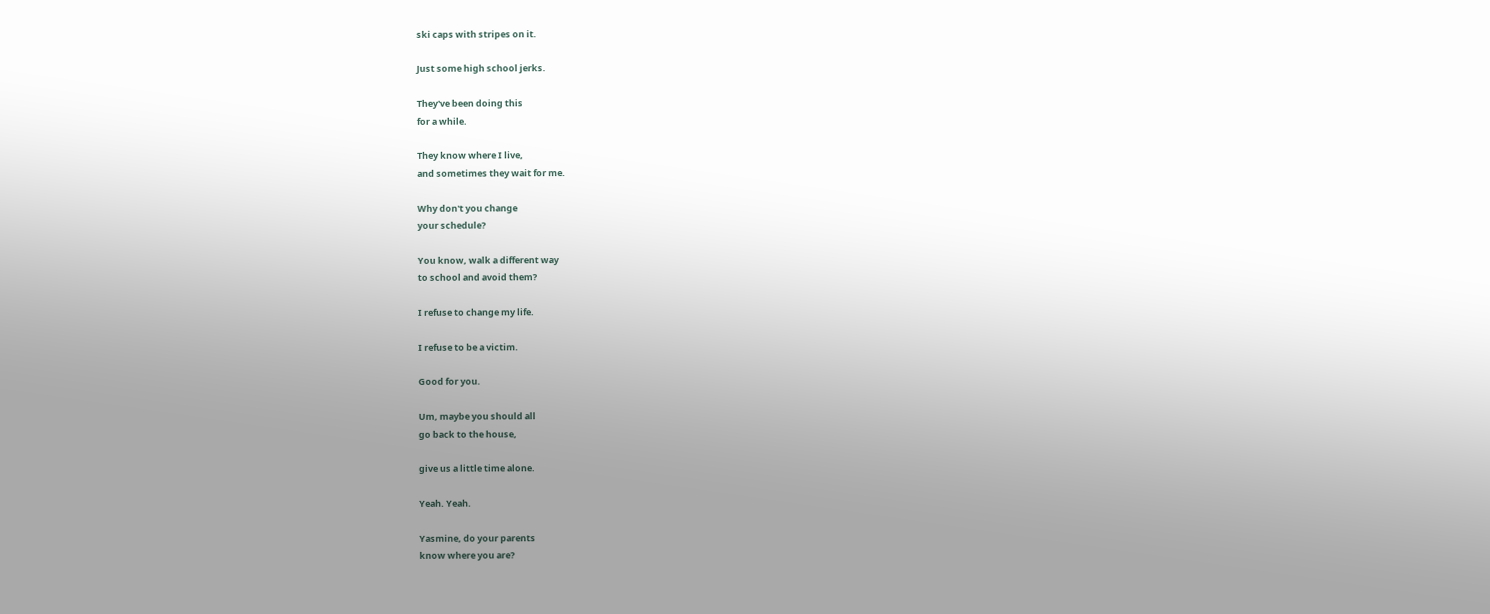ski caps with stripes on it.

Just some high school jerks.

They've been doing this
for a while.

They know where I live,
and sometimes they wait for me.

Why don't you change
your schedule?

You know, walk a different way
to school and avoid them?

I refuse to change my life.

I refuse to be a victim.

Good for you.

Um, maybe you should all
go back to the house,

give us a little time alone.

Yeah. Yeah.

Yasmine, do your parents
know where you are?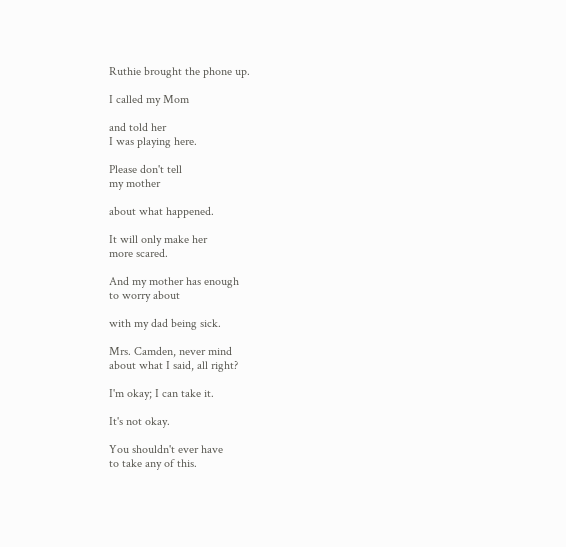Ruthie brought the phone up.

I called my Mom

and told her
I was playing here.

Please don't tell
my mother

about what happened.

It will only make her
more scared.

And my mother has enough
to worry about

with my dad being sick.

Mrs. Camden, never mind
about what I said, all right?

I'm okay; I can take it.

It's not okay.

You shouldn't ever have
to take any of this.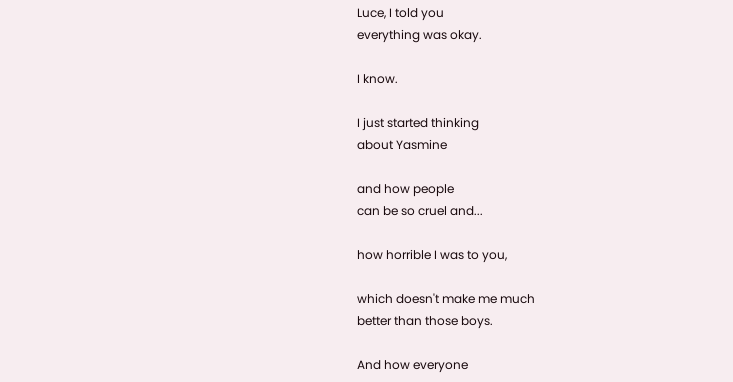Luce, I told you
everything was okay.

I know.

I just started thinking
about Yasmine

and how people
can be so cruel and...

how horrible I was to you,

which doesn't make me much
better than those boys.

And how everyone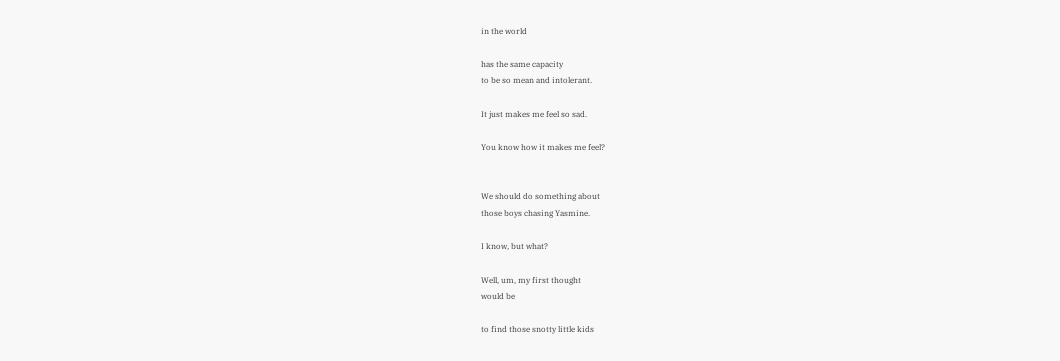in the world

has the same capacity
to be so mean and intolerant.

It just makes me feel so sad.

You know how it makes me feel?


We should do something about
those boys chasing Yasmine.

I know, but what?

Well, um, my first thought
would be

to find those snotty little kids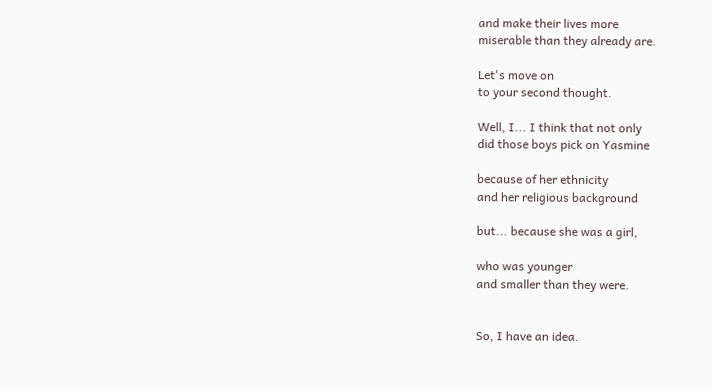and make their lives more
miserable than they already are.

Let's move on
to your second thought.

Well, I... I think that not only
did those boys pick on Yasmine

because of her ethnicity
and her religious background

but... because she was a girl,

who was younger
and smaller than they were.


So, I have an idea.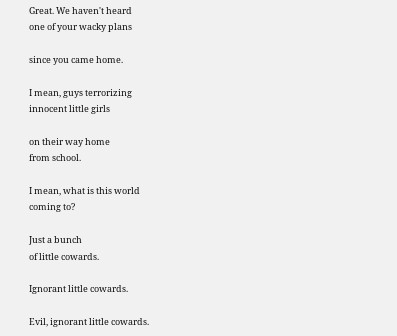Great. We haven't heard
one of your wacky plans

since you came home.

I mean, guys terrorizing
innocent little girls

on their way home
from school.

I mean, what is this world
coming to?

Just a bunch
of little cowards.

Ignorant little cowards.

Evil, ignorant little cowards.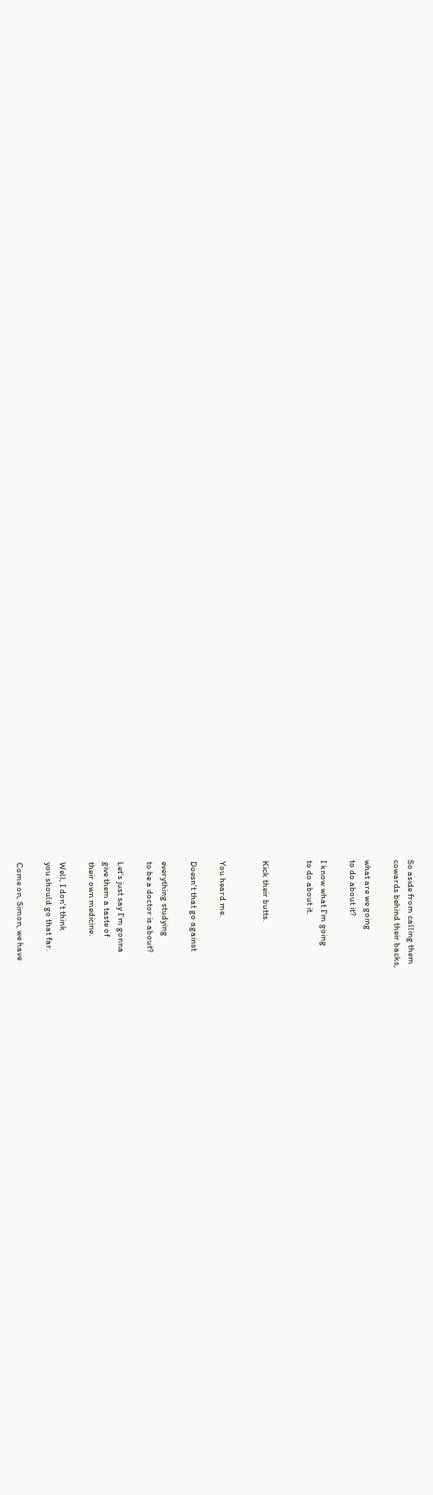So aside from calling them
cowards behind their backs,

what are we going
to do about it?

I know what I'm going
to do about it.


Kick their butts.


You heard me.

Doesn't that go against

everything studying
to be a doctor is about?

Let's just say I'm gonna
give them a taste of
their own medicine.

Well, I don't think
you should go that far.

Come on, Simon, we have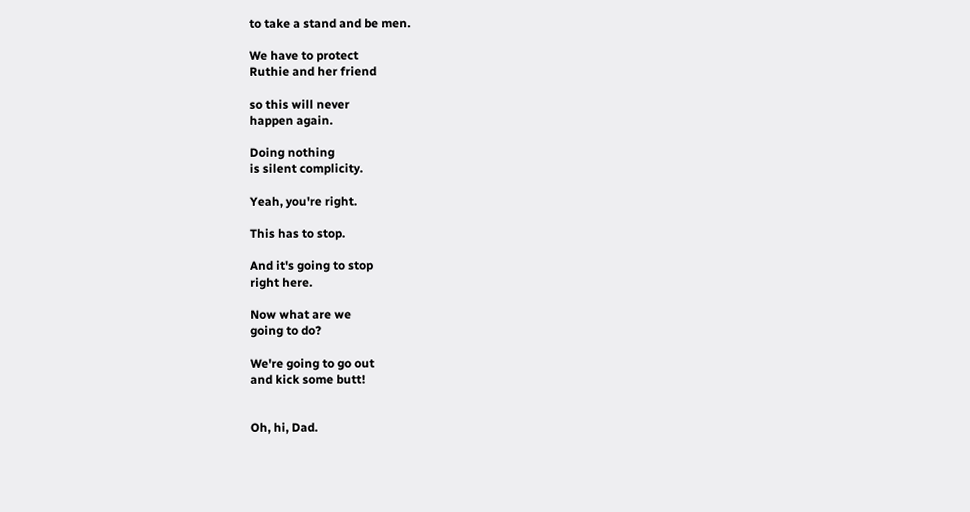to take a stand and be men.

We have to protect
Ruthie and her friend

so this will never
happen again.

Doing nothing
is silent complicity.

Yeah, you're right.

This has to stop.

And it's going to stop
right here.

Now what are we
going to do?

We're going to go out
and kick some butt!


Oh, hi, Dad.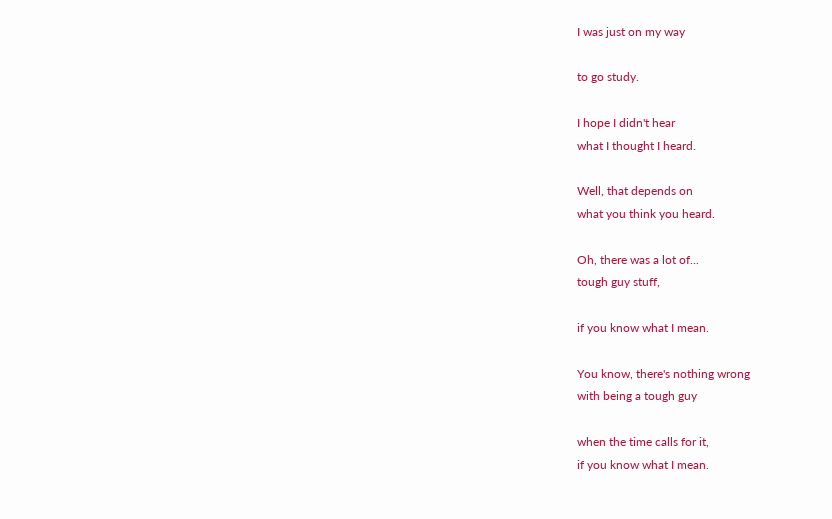I was just on my way

to go study.

I hope I didn't hear
what I thought I heard.

Well, that depends on
what you think you heard.

Oh, there was a lot of...
tough guy stuff,

if you know what I mean.

You know, there's nothing wrong
with being a tough guy

when the time calls for it,
if you know what I mean.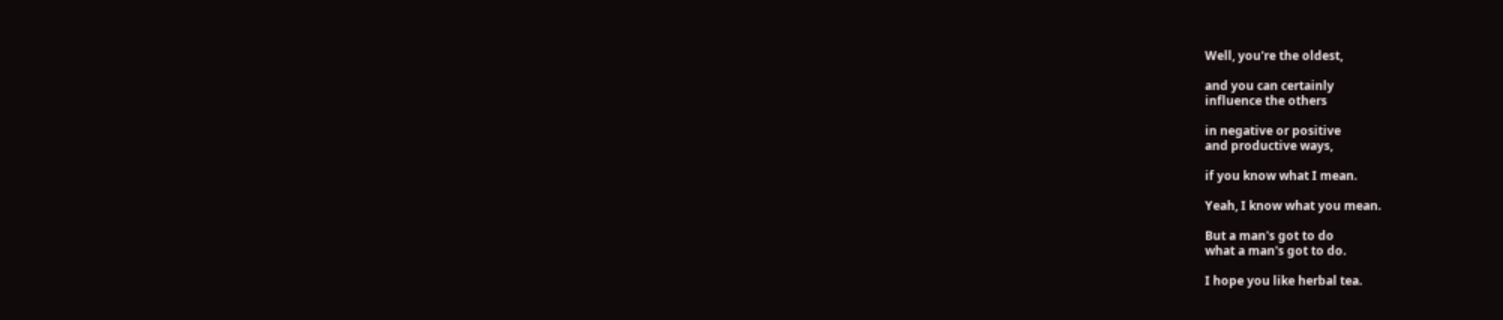Well, you're the oldest,

and you can certainly
influence the others

in negative or positive
and productive ways,

if you know what I mean.

Yeah, I know what you mean.

But a man's got to do
what a man's got to do.

I hope you like herbal tea.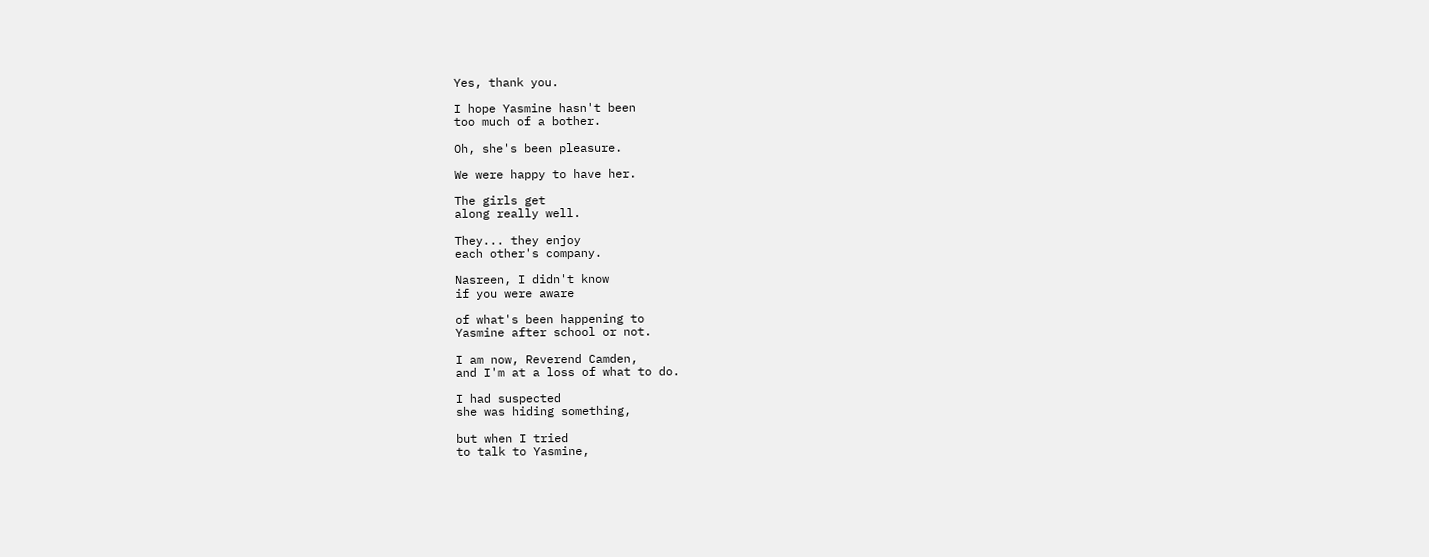Yes, thank you.

I hope Yasmine hasn't been
too much of a bother.

Oh, she's been pleasure.

We were happy to have her.

The girls get
along really well.

They... they enjoy
each other's company.

Nasreen, I didn't know
if you were aware

of what's been happening to
Yasmine after school or not.

I am now, Reverend Camden,
and I'm at a loss of what to do.

I had suspected
she was hiding something,

but when I tried
to talk to Yasmine,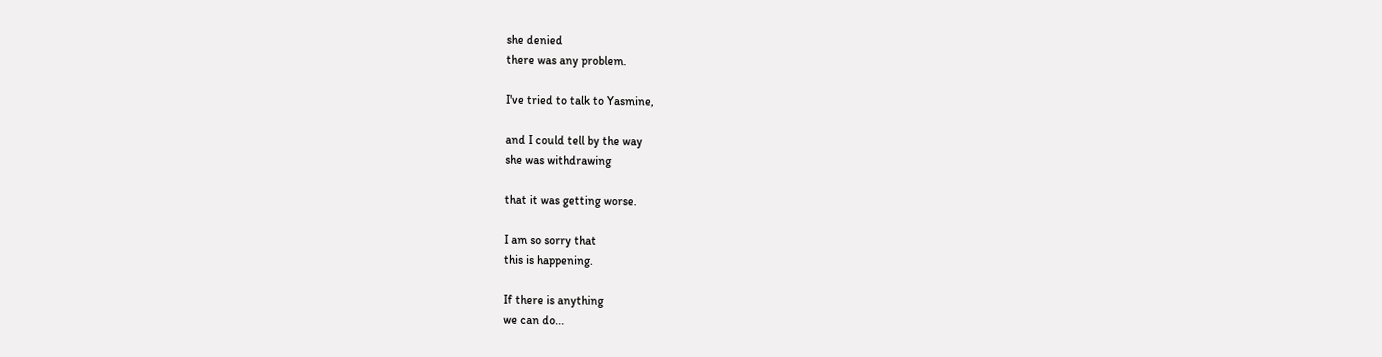she denied
there was any problem.

I've tried to talk to Yasmine,

and I could tell by the way
she was withdrawing

that it was getting worse.

I am so sorry that
this is happening.

If there is anything
we can do...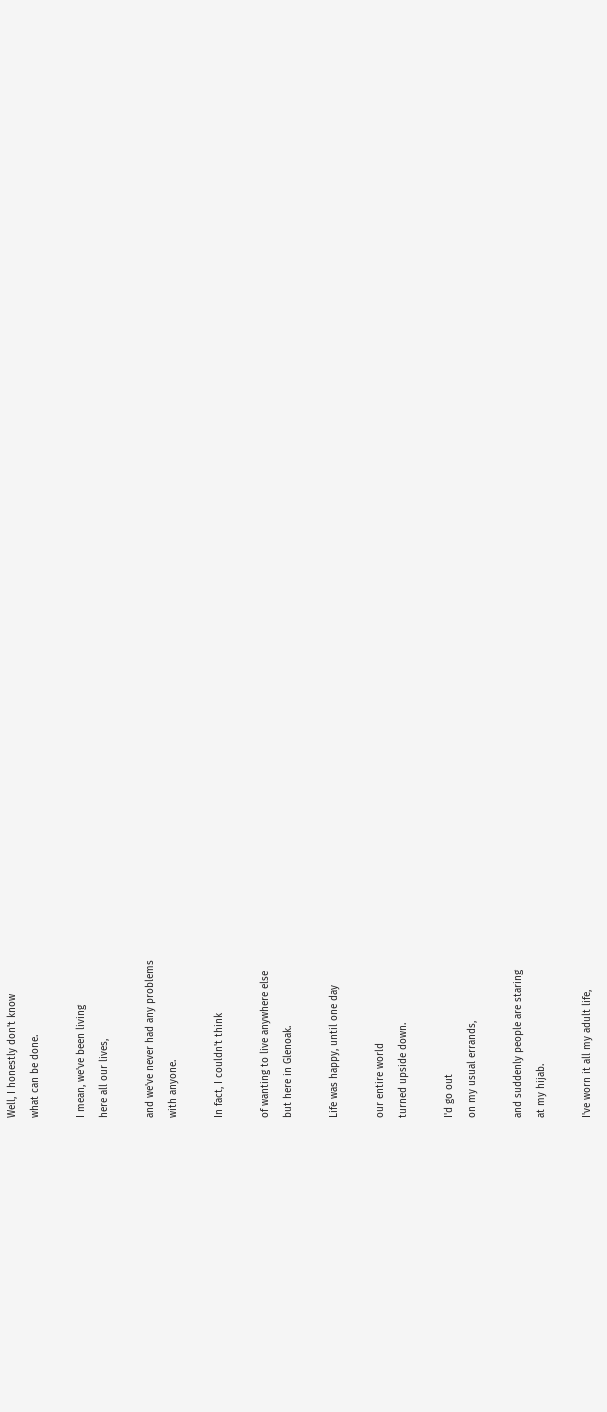Well, I honestly don't know
what can be done.

I mean, we've been living
here all our lives,

and we've never had any problems
with anyone.

In fact, I couldn't think

of wanting to live anywhere else
but here in Glenoak.

Life was happy, until one day

our entire world
turned upside down.

I'd go out
on my usual errands,

and suddenly people are staring
at my hijab.

I've worn it all my adult life,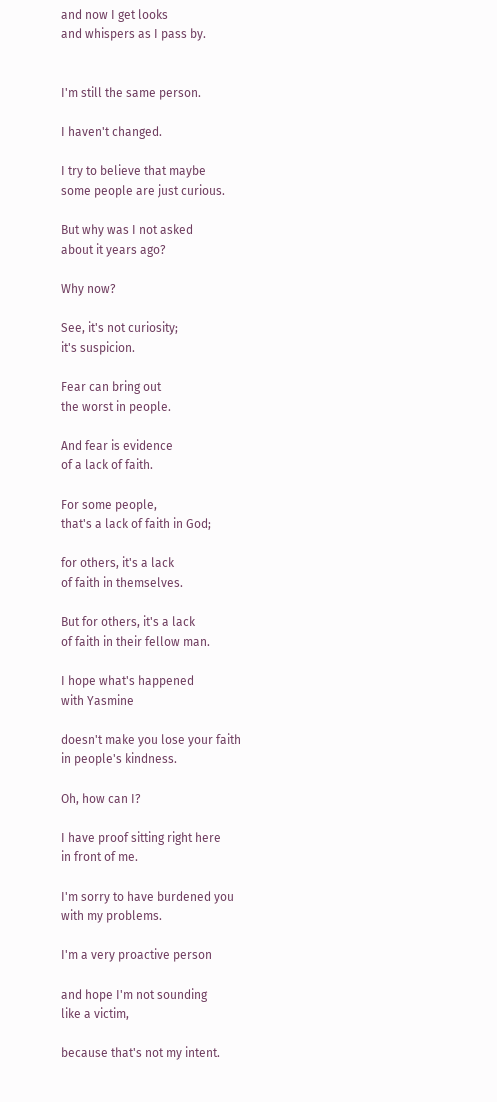and now I get looks
and whispers as I pass by.


I'm still the same person.

I haven't changed.

I try to believe that maybe
some people are just curious.

But why was I not asked
about it years ago?

Why now?

See, it's not curiosity;
it's suspicion.

Fear can bring out
the worst in people.

And fear is evidence
of a lack of faith.

For some people,
that's a lack of faith in God;

for others, it's a lack
of faith in themselves.

But for others, it's a lack
of faith in their fellow man.

I hope what's happened
with Yasmine

doesn't make you lose your faith
in people's kindness.

Oh, how can I?

I have proof sitting right here
in front of me.

I'm sorry to have burdened you
with my problems.

I'm a very proactive person

and hope I'm not sounding
like a victim,

because that's not my intent.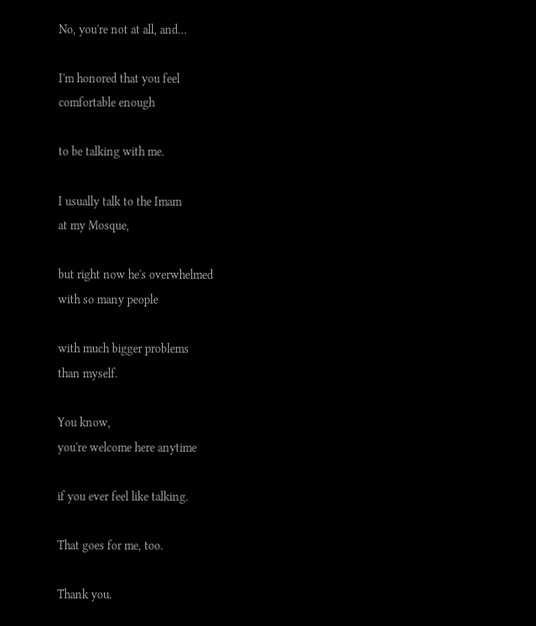No, you're not at all, and...

I'm honored that you feel
comfortable enough

to be talking with me.

I usually talk to the Imam
at my Mosque,

but right now he's overwhelmed
with so many people

with much bigger problems
than myself.

You know,
you're welcome here anytime

if you ever feel like talking.

That goes for me, too.

Thank you.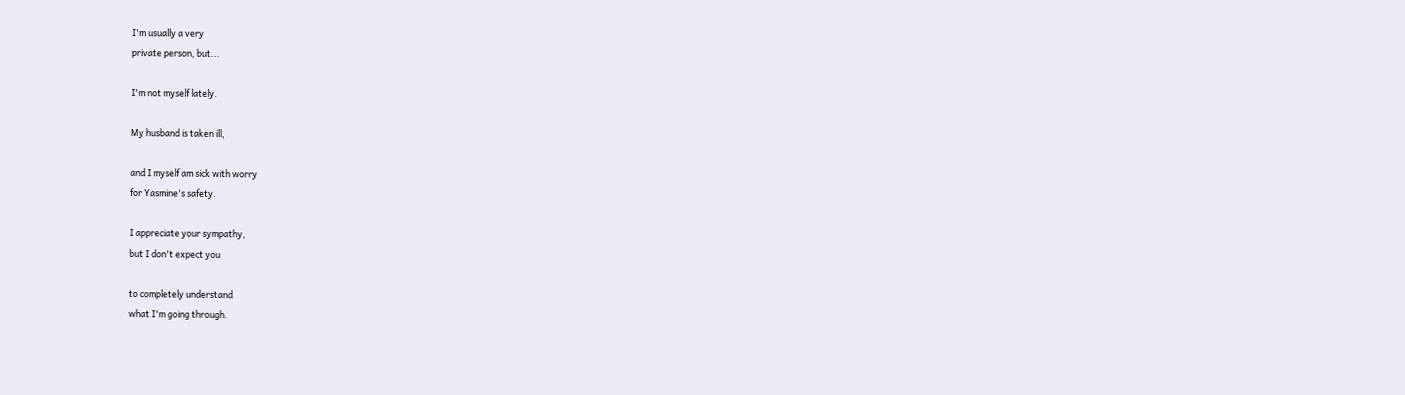I'm usually a very
private person, but...

I'm not myself lately.

My husband is taken ill,

and I myself am sick with worry
for Yasmine's safety.

I appreciate your sympathy,
but I don't expect you

to completely understand
what I'm going through.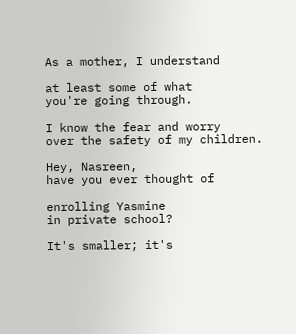As a mother, I understand

at least some of what
you're going through.

I know the fear and worry
over the safety of my children.

Hey, Nasreen,
have you ever thought of

enrolling Yasmine
in private school?

It's smaller; it's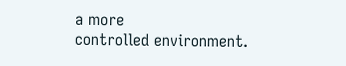a more
controlled environment.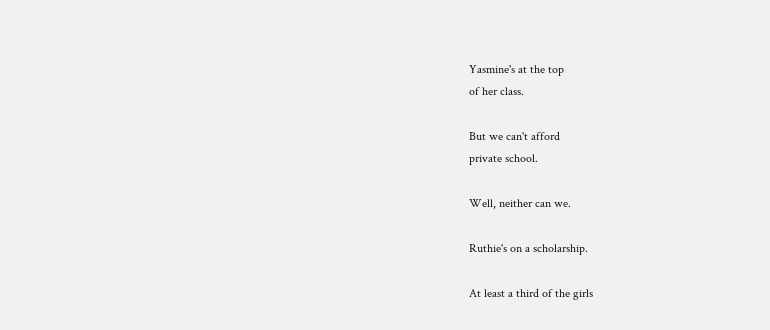Yasmine's at the top
of her class.

But we can't afford
private school.

Well, neither can we.

Ruthie's on a scholarship.

At least a third of the girls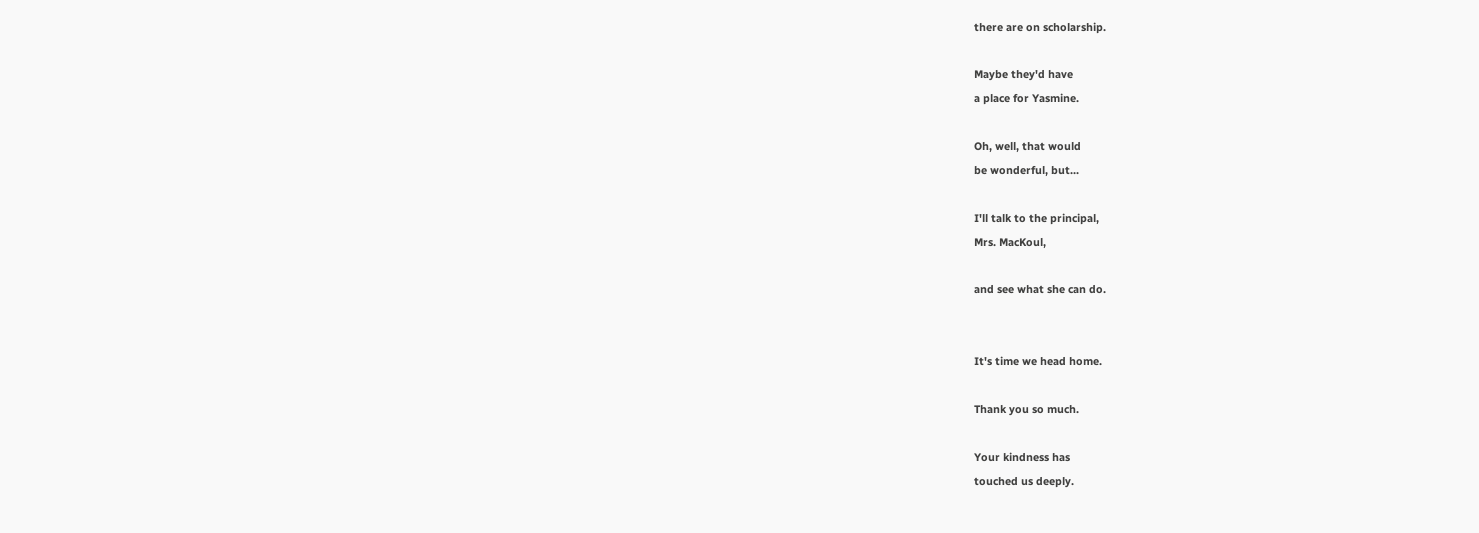there are on scholarship.

Maybe they'd have
a place for Yasmine.

Oh, well, that would
be wonderful, but...

I'll talk to the principal,
Mrs. MacKoul,

and see what she can do.


It's time we head home.

Thank you so much.

Your kindness has
touched us deeply.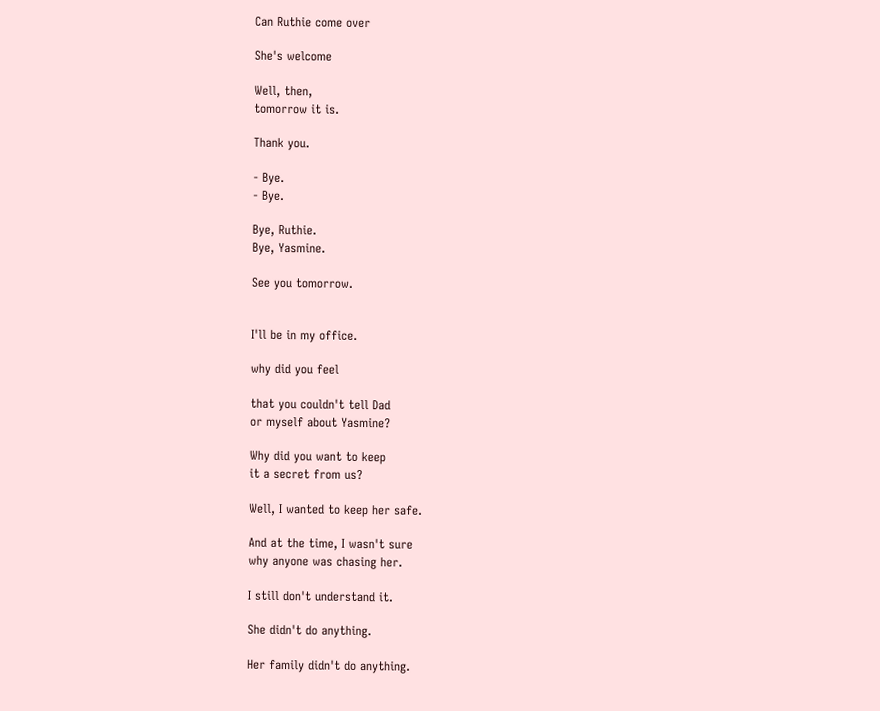Can Ruthie come over

She's welcome

Well, then,
tomorrow it is.

Thank you.

- Bye.
- Bye.

Bye, Ruthie.
Bye, Yasmine.

See you tomorrow.


I'll be in my office.

why did you feel

that you couldn't tell Dad
or myself about Yasmine?

Why did you want to keep
it a secret from us?

Well, I wanted to keep her safe.

And at the time, I wasn't sure
why anyone was chasing her.

I still don't understand it.

She didn't do anything.

Her family didn't do anything.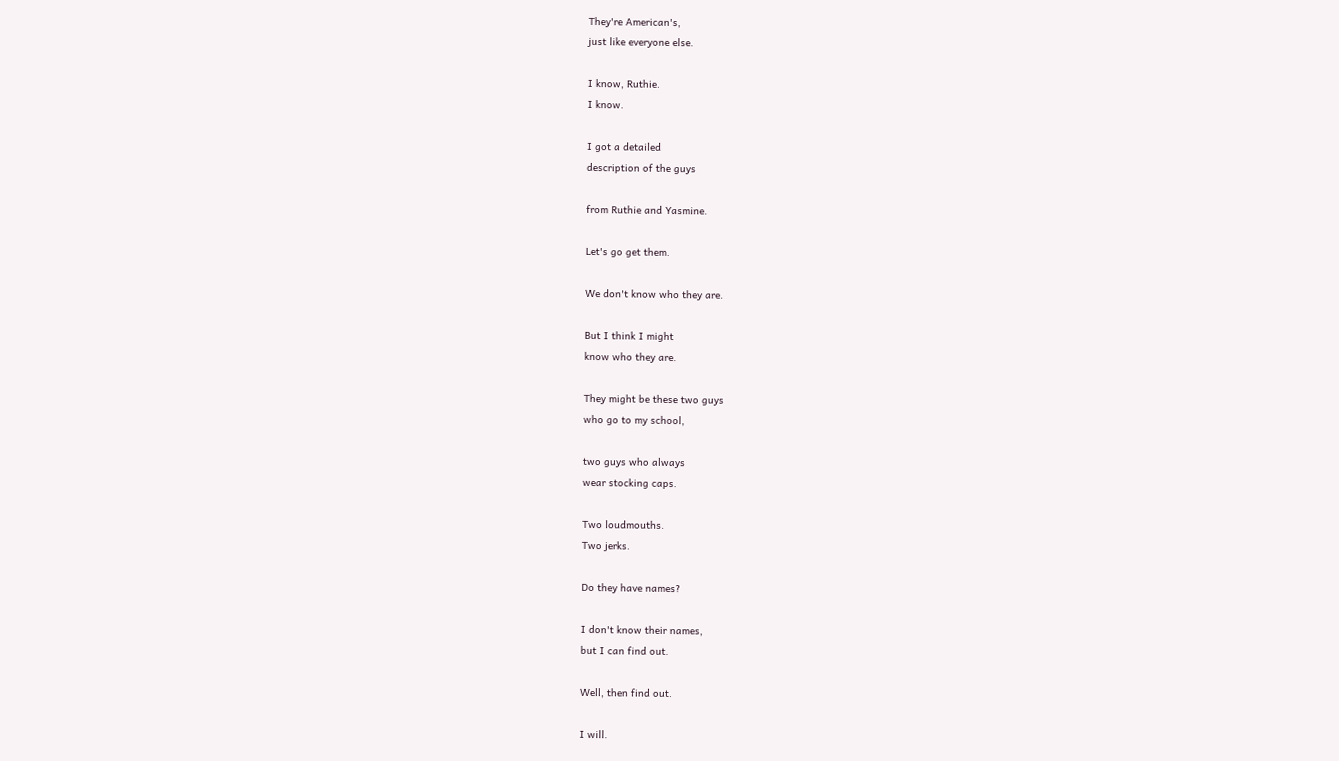They're American's,
just like everyone else.

I know, Ruthie.
I know.

I got a detailed
description of the guys

from Ruthie and Yasmine.

Let's go get them.

We don't know who they are.

But I think I might
know who they are.

They might be these two guys
who go to my school,

two guys who always
wear stocking caps.

Two loudmouths.
Two jerks.

Do they have names?

I don't know their names,
but I can find out.

Well, then find out.

I will.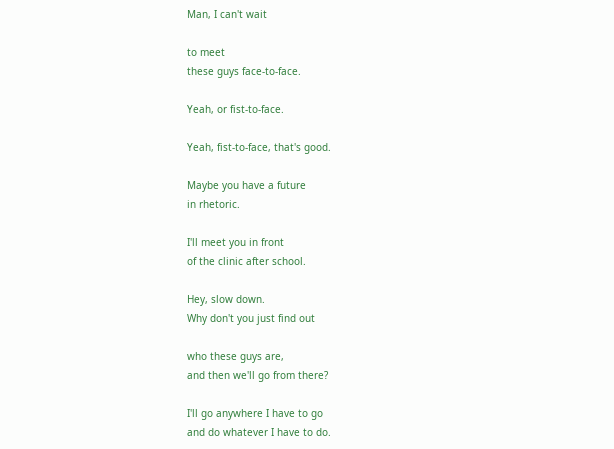Man, I can't wait

to meet
these guys face-to-face.

Yeah, or fist-to-face.

Yeah, fist-to-face, that's good.

Maybe you have a future
in rhetoric.

I'll meet you in front
of the clinic after school.

Hey, slow down.
Why don't you just find out

who these guys are,
and then we'll go from there?

I'll go anywhere I have to go
and do whatever I have to do.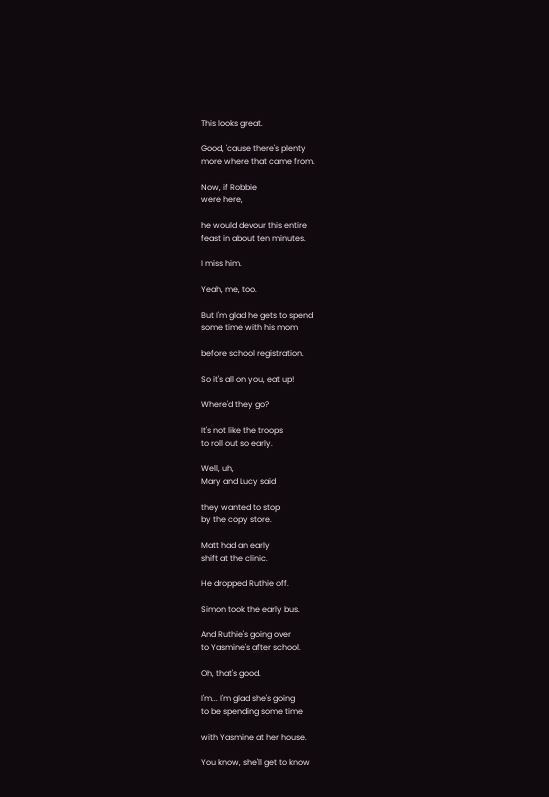This looks great.

Good, 'cause there's plenty
more where that came from.

Now, if Robbie
were here,

he would devour this entire
feast in about ten minutes.

I miss him.

Yeah, me, too.

But I'm glad he gets to spend
some time with his mom

before school registration.

So it's all on you, eat up!

Where'd they go?

It's not like the troops
to roll out so early.

Well, uh,
Mary and Lucy said

they wanted to stop
by the copy store.

Matt had an early
shift at the clinic.

He dropped Ruthie off.

Simon took the early bus.

And Ruthie's going over
to Yasmine's after school.

Oh, that's good.

I'm... I'm glad she's going
to be spending some time

with Yasmine at her house.

You know, she'll get to know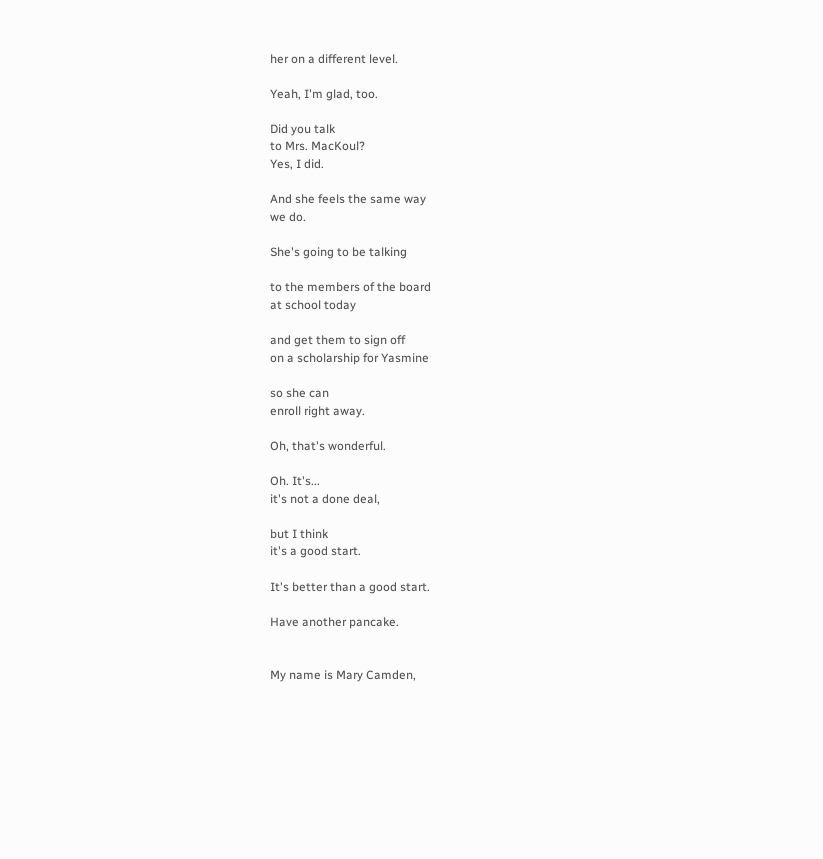her on a different level.

Yeah, I'm glad, too.

Did you talk
to Mrs. MacKoul?
Yes, I did.

And she feels the same way
we do.

She's going to be talking

to the members of the board
at school today

and get them to sign off
on a scholarship for Yasmine

so she can
enroll right away.

Oh, that's wonderful.

Oh. It's...
it's not a done deal,

but I think
it's a good start.

It's better than a good start.

Have another pancake.


My name is Mary Camden,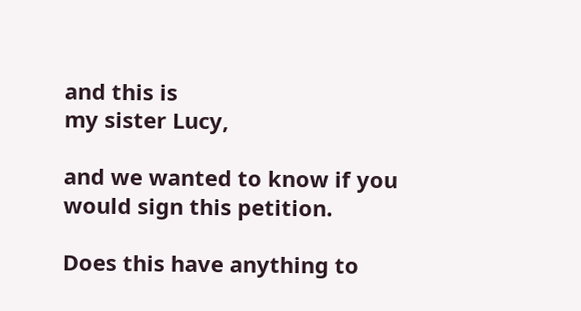and this is
my sister Lucy,

and we wanted to know if you
would sign this petition.

Does this have anything to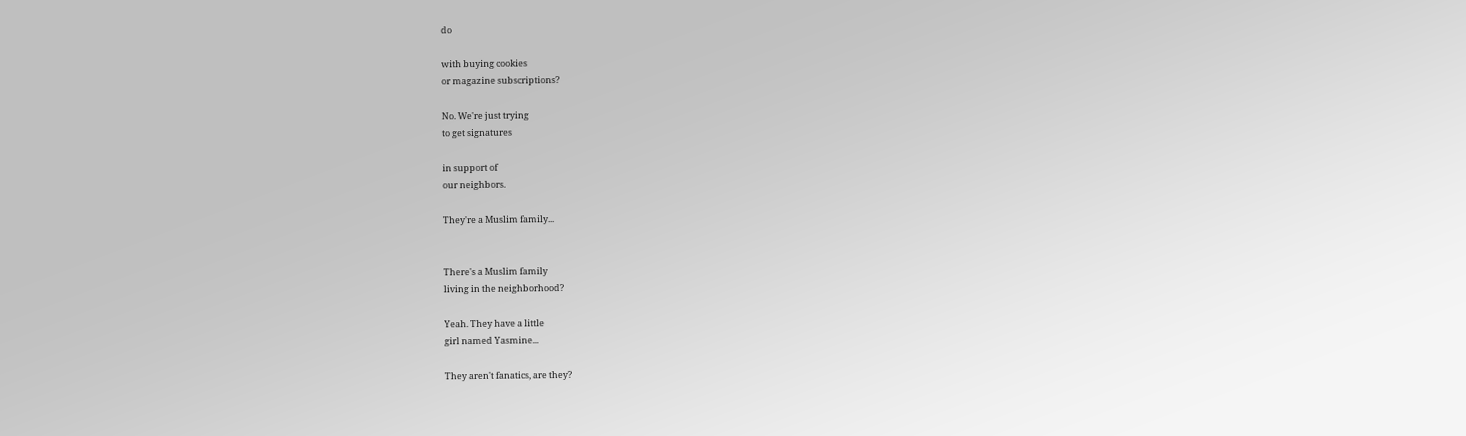do

with buying cookies
or magazine subscriptions?

No. We're just trying
to get signatures

in support of
our neighbors.

They're a Muslim family...


There's a Muslim family
living in the neighborhood?

Yeah. They have a little
girl named Yasmine...

They aren't fanatics, are they?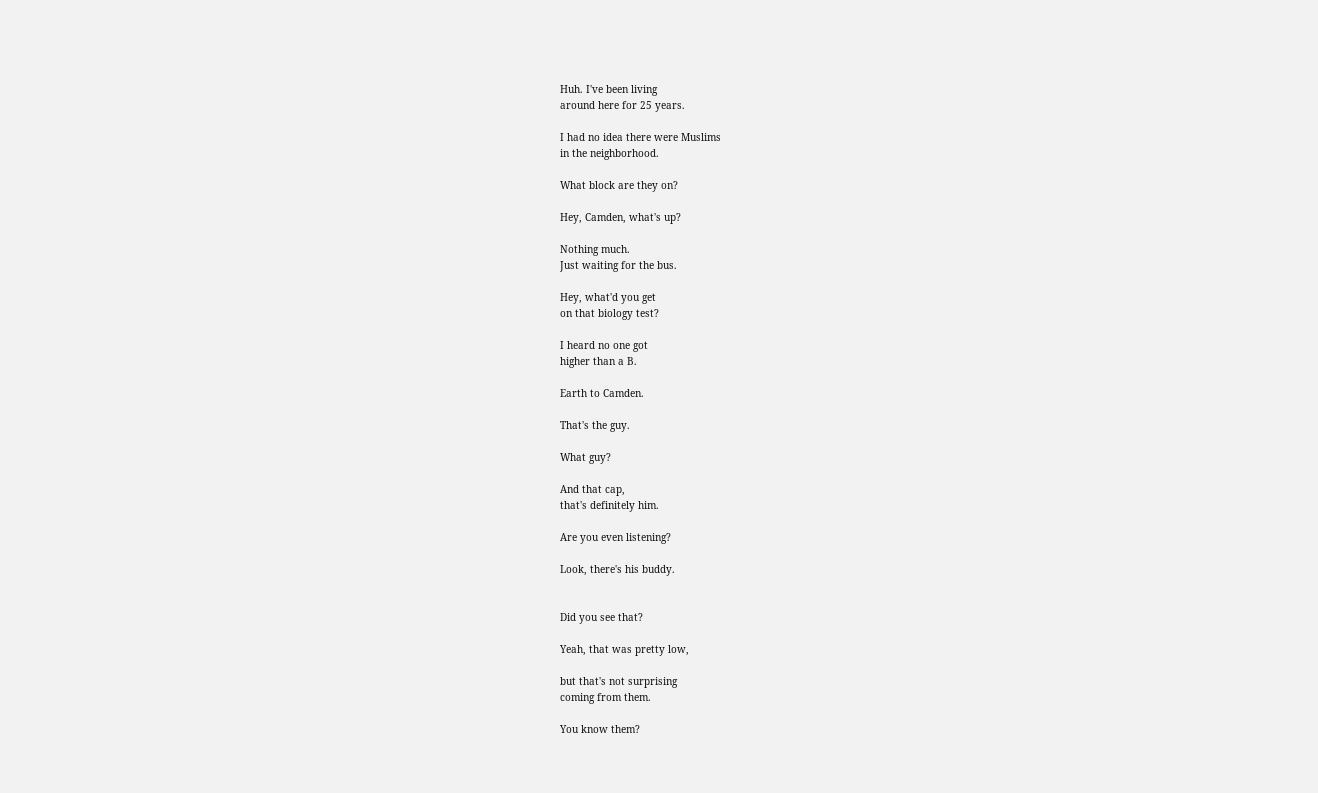Huh. I've been living
around here for 25 years.

I had no idea there were Muslims
in the neighborhood.

What block are they on?

Hey, Camden, what's up?

Nothing much.
Just waiting for the bus.

Hey, what'd you get
on that biology test?

I heard no one got
higher than a B.

Earth to Camden.

That's the guy.

What guy?

And that cap,
that's definitely him.

Are you even listening?

Look, there's his buddy.


Did you see that?

Yeah, that was pretty low,

but that's not surprising
coming from them.

You know them?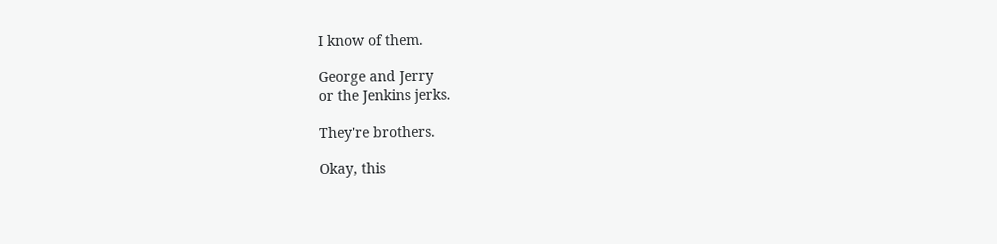I know of them.

George and Jerry
or the Jenkins jerks.

They're brothers.

Okay, this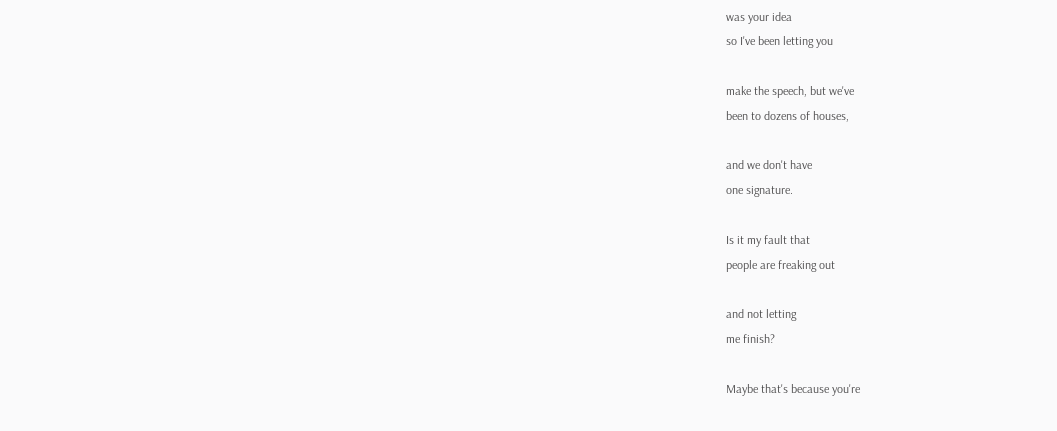was your idea
so I've been letting you

make the speech, but we've
been to dozens of houses,

and we don't have
one signature.

Is it my fault that
people are freaking out

and not letting
me finish?

Maybe that's because you're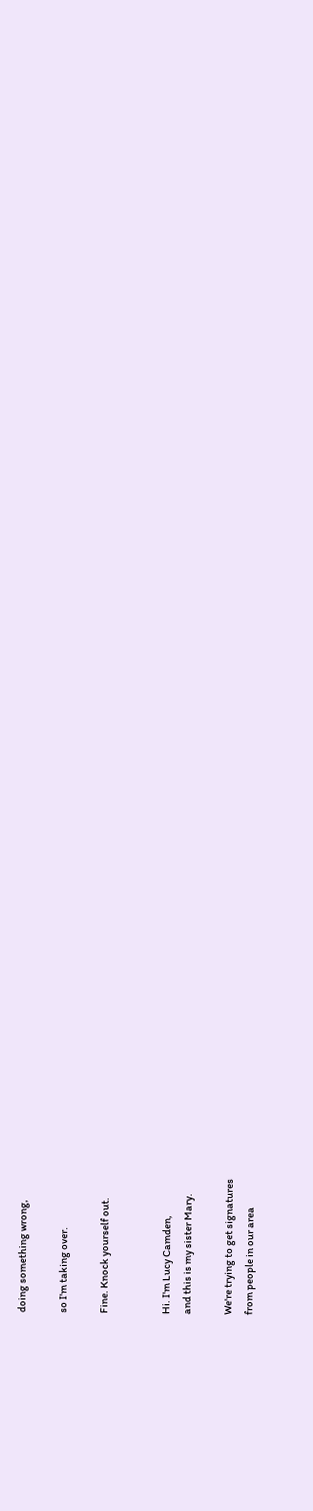doing something wrong,

so I'm taking over.

Fine. Knock yourself out.


Hi. I'm Lucy Camden,
and this is my sister Mary.

We're trying to get signatures
from people in our area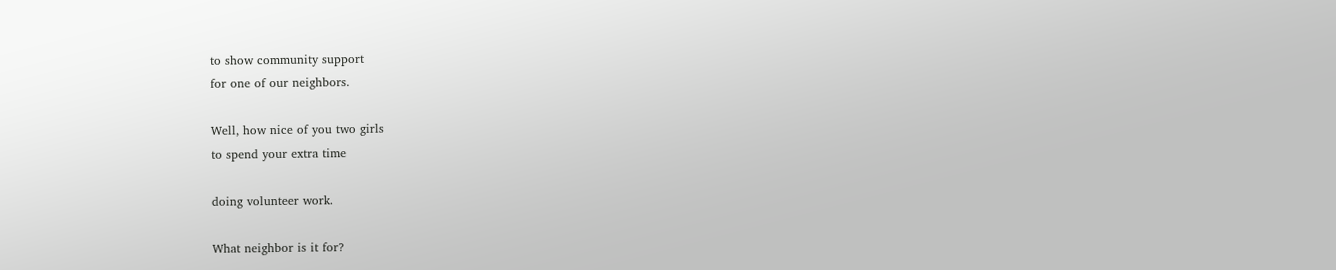to show community support
for one of our neighbors.

Well, how nice of you two girls
to spend your extra time

doing volunteer work.

What neighbor is it for?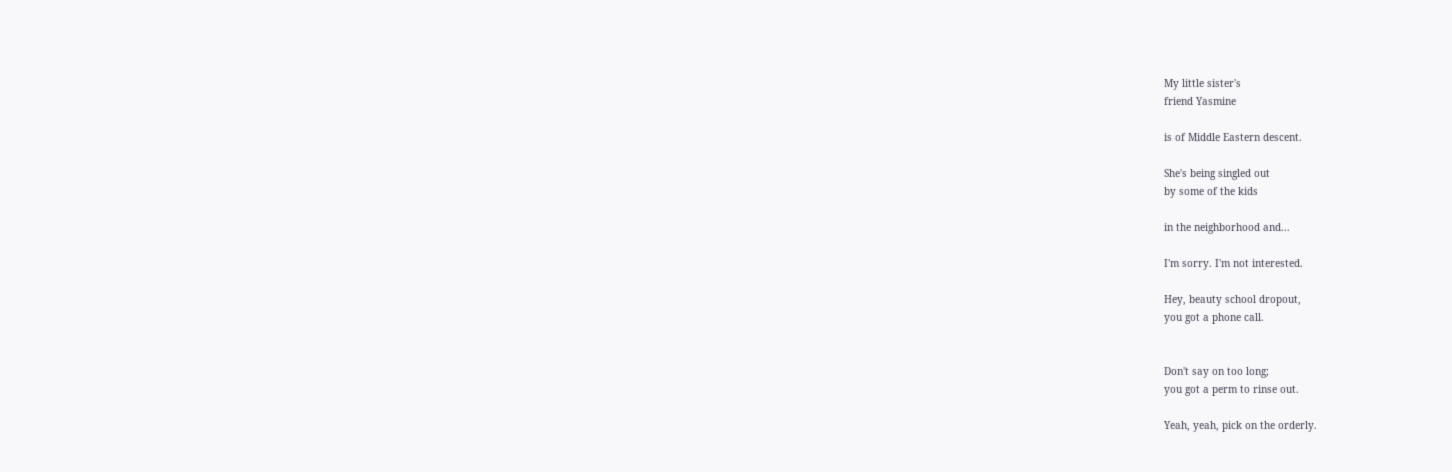My little sister's
friend Yasmine

is of Middle Eastern descent.

She's being singled out
by some of the kids

in the neighborhood and...

I'm sorry. I'm not interested.

Hey, beauty school dropout,
you got a phone call.


Don't say on too long;
you got a perm to rinse out.

Yeah, yeah, pick on the orderly.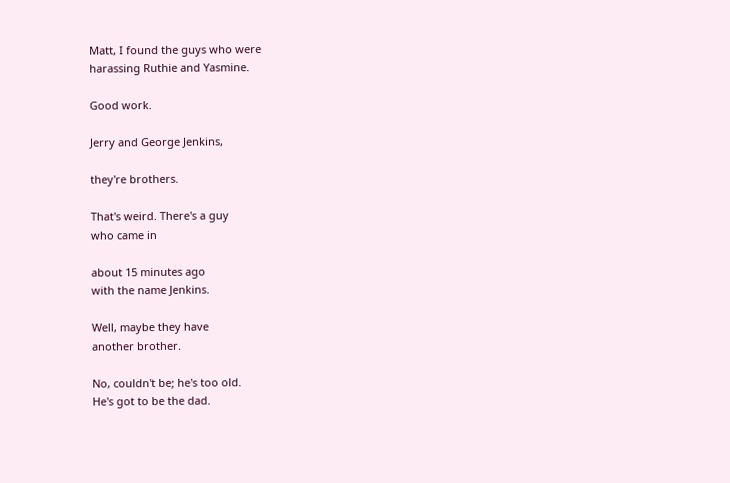Matt, I found the guys who were
harassing Ruthie and Yasmine.

Good work.

Jerry and George Jenkins,

they're brothers.

That's weird. There's a guy
who came in

about 15 minutes ago
with the name Jenkins.

Well, maybe they have
another brother.

No, couldn't be; he's too old.
He's got to be the dad.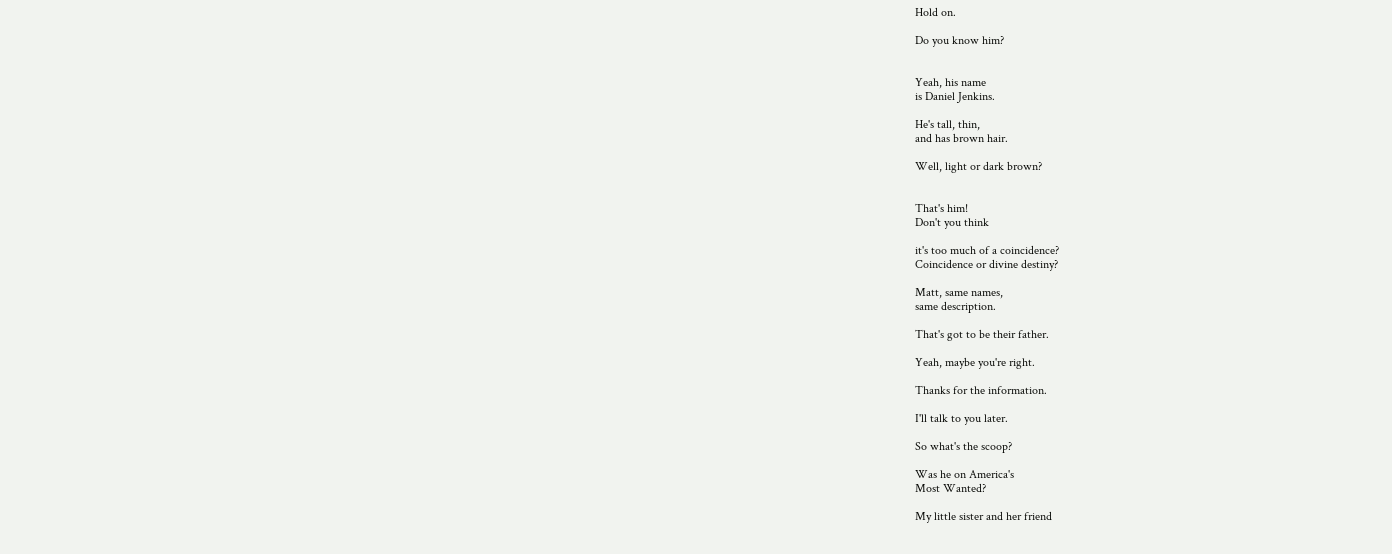Hold on.

Do you know him?


Yeah, his name
is Daniel Jenkins.

He's tall, thin,
and has brown hair.

Well, light or dark brown?


That's him!
Don't you think

it's too much of a coincidence?
Coincidence or divine destiny?

Matt, same names,
same description.

That's got to be their father.

Yeah, maybe you're right.

Thanks for the information.

I'll talk to you later.

So what's the scoop?

Was he on America's
Most Wanted?

My little sister and her friend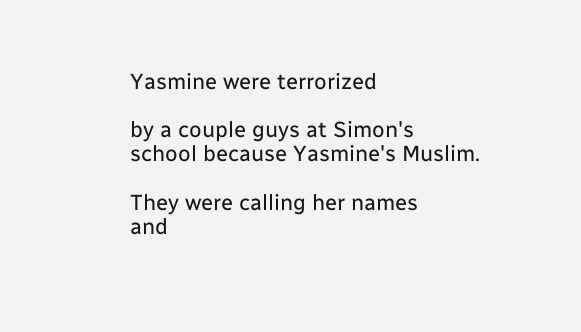Yasmine were terrorized

by a couple guys at Simon's
school because Yasmine's Muslim.

They were calling her names
and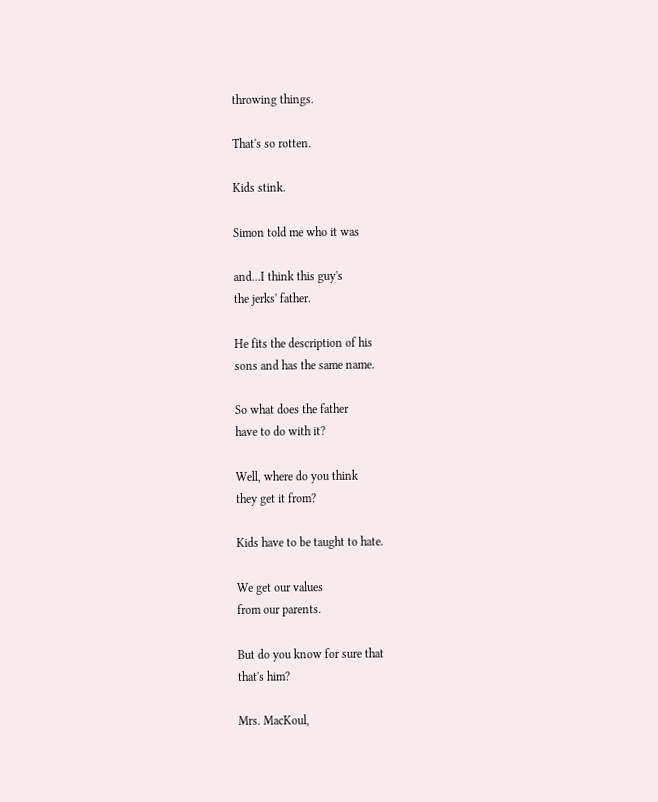throwing things.

That's so rotten.

Kids stink.

Simon told me who it was

and...I think this guy's
the jerks' father.

He fits the description of his
sons and has the same name.

So what does the father
have to do with it?

Well, where do you think
they get it from?

Kids have to be taught to hate.

We get our values
from our parents.

But do you know for sure that
that's him?

Mrs. MacKoul,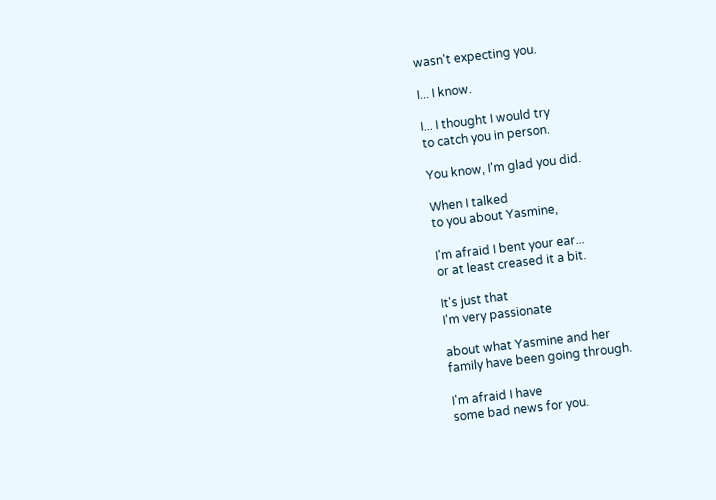wasn't expecting you.

I... I know.

I... I thought I would try
to catch you in person.

You know, I'm glad you did.

When I talked
to you about Yasmine,

I'm afraid I bent your ear...
or at least creased it a bit.

It's just that
I'm very passionate

about what Yasmine and her
family have been going through.

I'm afraid I have
some bad news for you.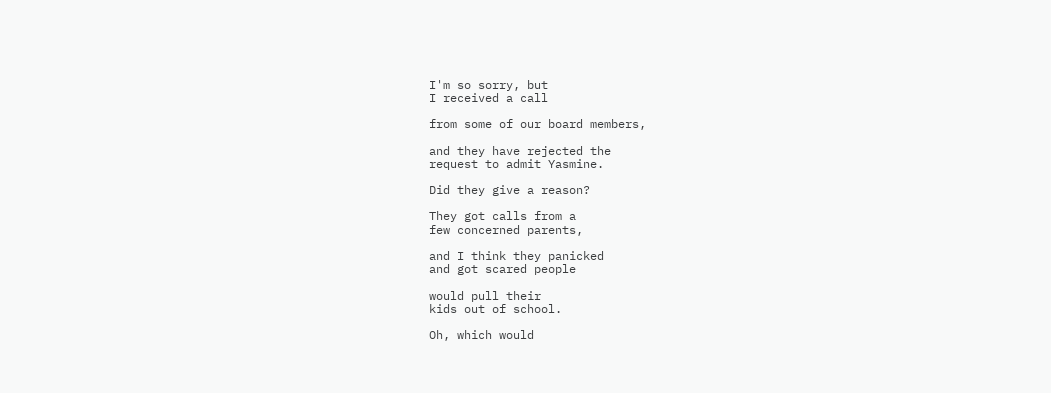I'm so sorry, but
I received a call

from some of our board members,

and they have rejected the
request to admit Yasmine.

Did they give a reason?

They got calls from a
few concerned parents,

and I think they panicked
and got scared people

would pull their
kids out of school.

Oh, which would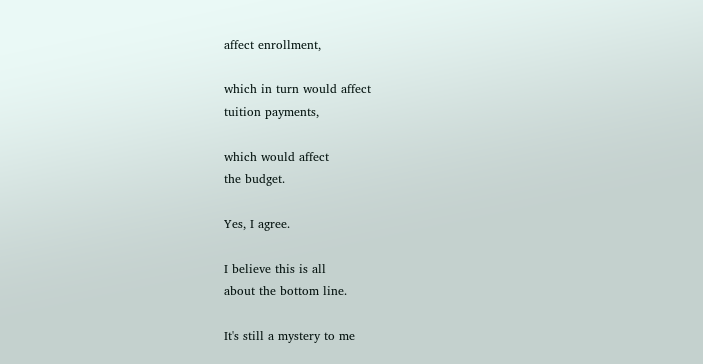affect enrollment,

which in turn would affect
tuition payments,

which would affect
the budget.

Yes, I agree.

I believe this is all
about the bottom line.

It's still a mystery to me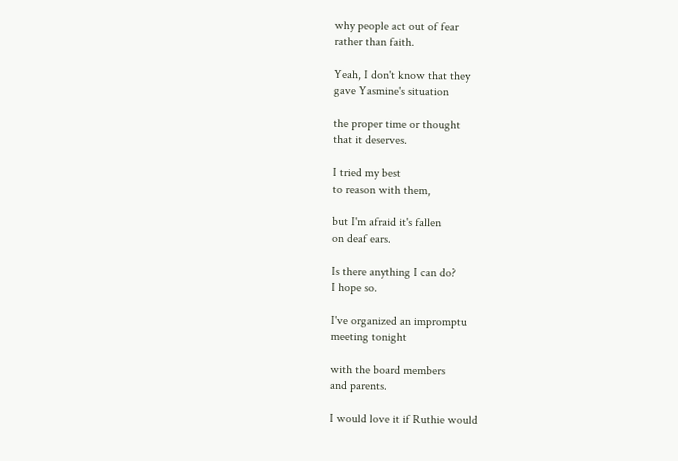why people act out of fear
rather than faith.

Yeah, I don't know that they
gave Yasmine's situation

the proper time or thought
that it deserves.

I tried my best
to reason with them,

but I'm afraid it's fallen
on deaf ears.

Is there anything I can do?
I hope so.

I've organized an impromptu
meeting tonight

with the board members
and parents.

I would love it if Ruthie would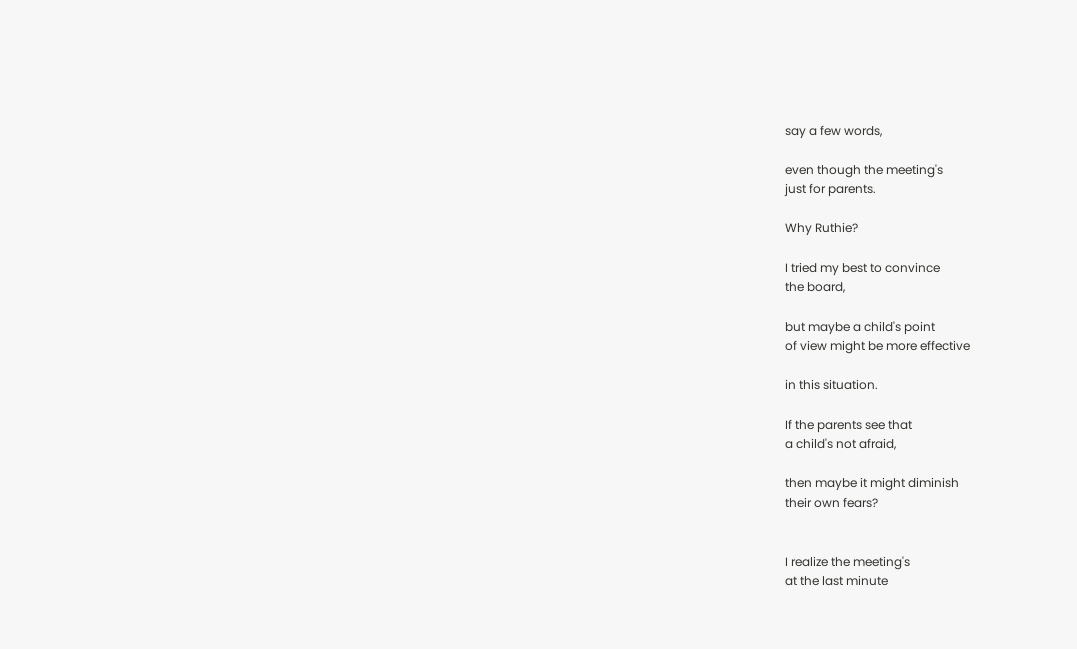say a few words,

even though the meeting's
just for parents.

Why Ruthie?

I tried my best to convince
the board,

but maybe a child's point
of view might be more effective

in this situation.

If the parents see that
a child's not afraid,

then maybe it might diminish
their own fears?


I realize the meeting's
at the last minute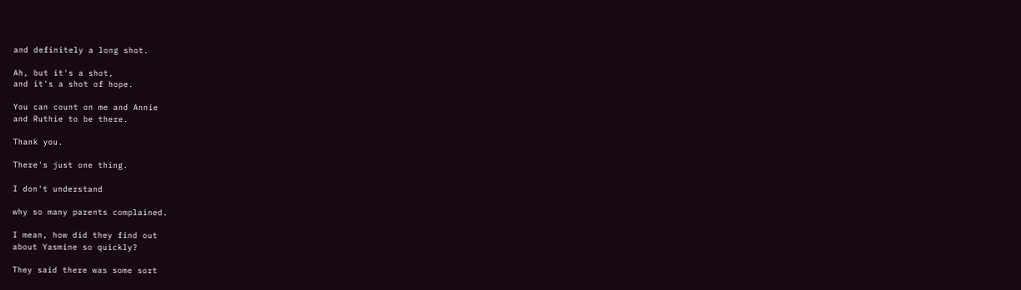and definitely a long shot.

Ah, but it's a shot,
and it's a shot of hope.

You can count on me and Annie
and Ruthie to be there.

Thank you.

There's just one thing.

I don't understand

why so many parents complained.

I mean, how did they find out
about Yasmine so quickly?

They said there was some sort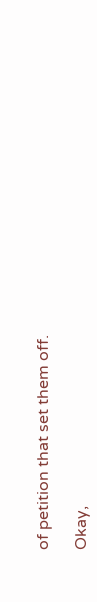of petition that set them off.

Okay,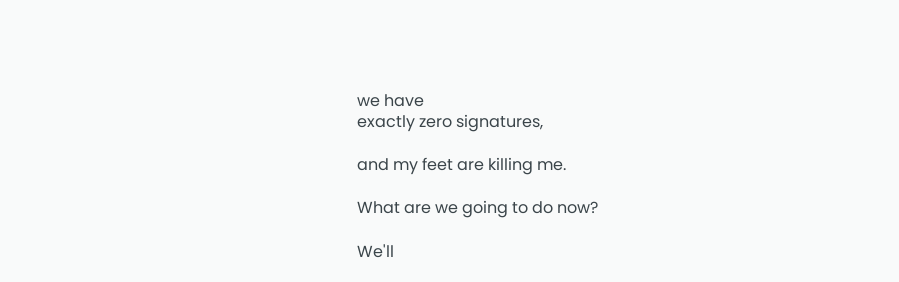we have
exactly zero signatures,

and my feet are killing me.

What are we going to do now?

We'll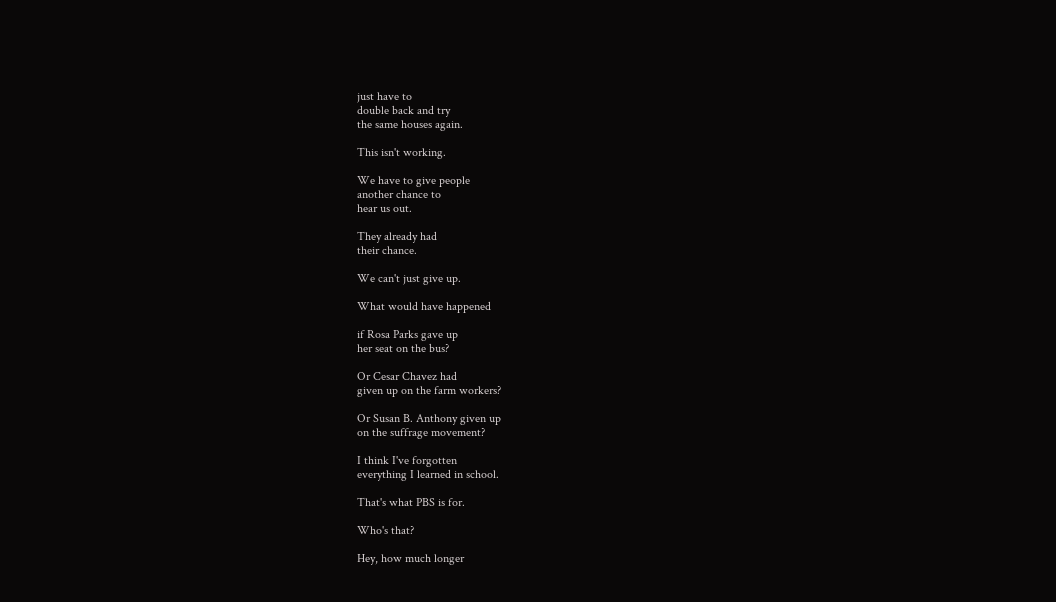just have to
double back and try
the same houses again.

This isn't working.

We have to give people
another chance to
hear us out.

They already had
their chance.

We can't just give up.

What would have happened

if Rosa Parks gave up
her seat on the bus?

Or Cesar Chavez had
given up on the farm workers?

Or Susan B. Anthony given up
on the suffrage movement?

I think I've forgotten
everything I learned in school.

That's what PBS is for.

Who's that?

Hey, how much longer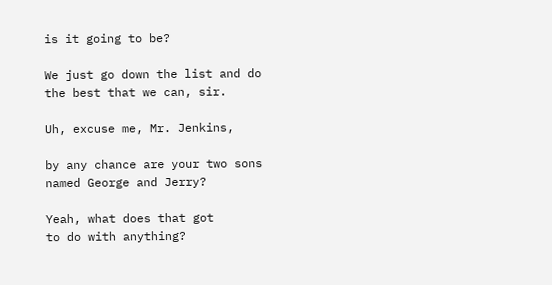is it going to be?

We just go down the list and do
the best that we can, sir.

Uh, excuse me, Mr. Jenkins,

by any chance are your two sons
named George and Jerry?

Yeah, what does that got
to do with anything?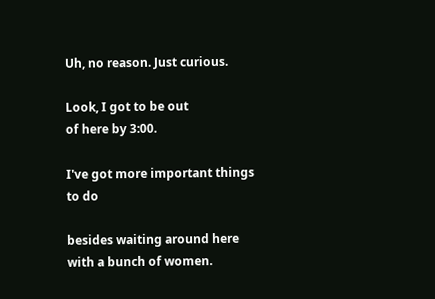Uh, no reason. Just curious.

Look, I got to be out
of here by 3:00.

I've got more important things
to do

besides waiting around here
with a bunch of women.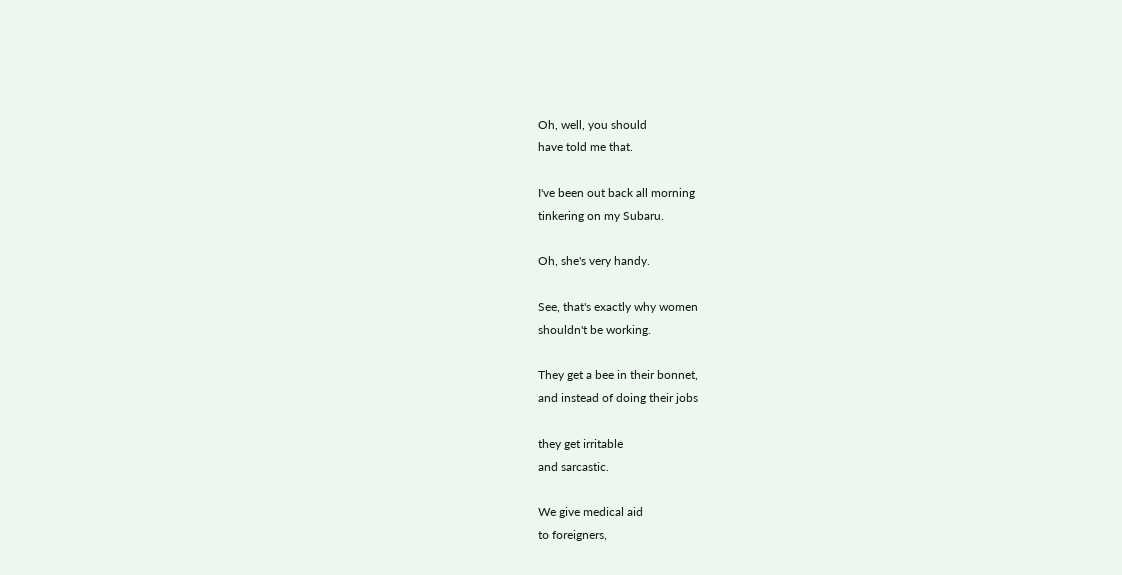Oh, well, you should
have told me that.

I've been out back all morning
tinkering on my Subaru.

Oh, she's very handy.

See, that's exactly why women
shouldn't be working.

They get a bee in their bonnet,
and instead of doing their jobs

they get irritable
and sarcastic.

We give medical aid
to foreigners,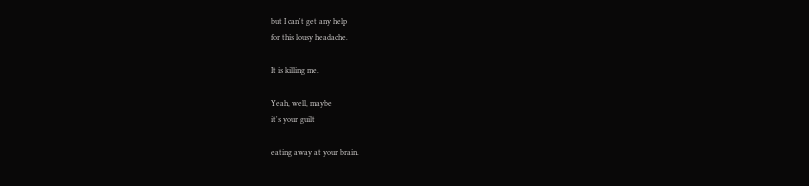but I can't get any help
for this lousy headache.

It is killing me.

Yeah, well, maybe
it's your guilt

eating away at your brain.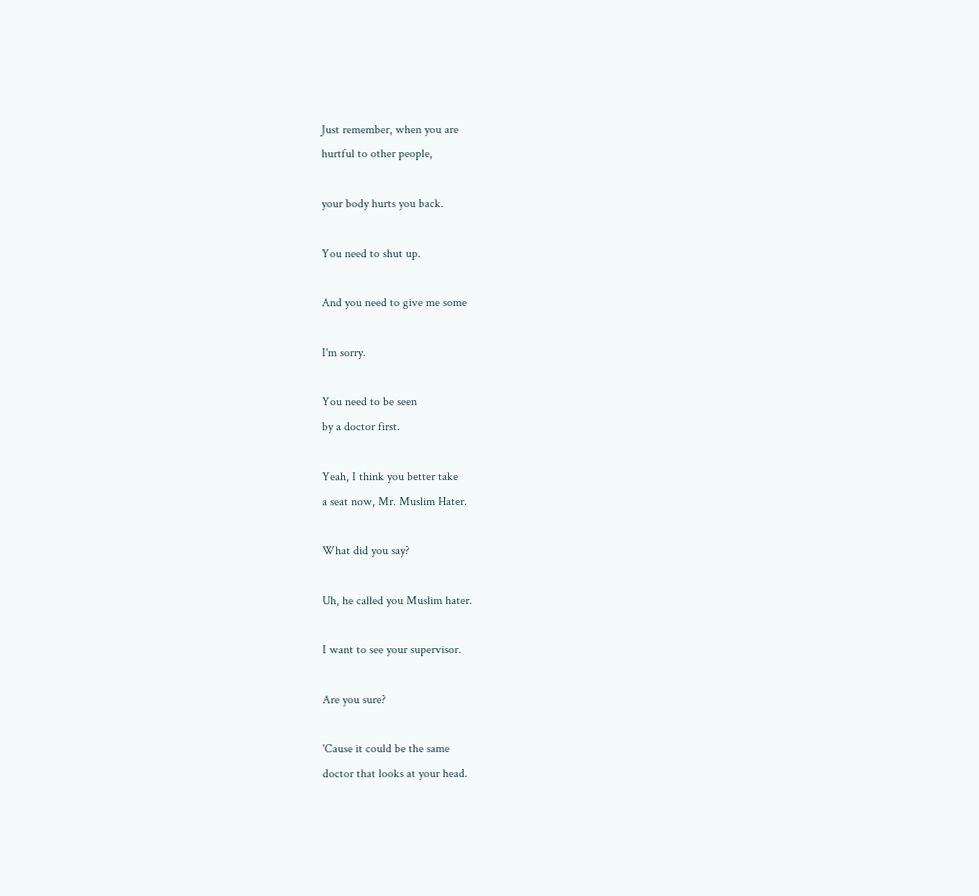Just remember, when you are
hurtful to other people,

your body hurts you back.

You need to shut up.

And you need to give me some

I'm sorry.

You need to be seen
by a doctor first.

Yeah, I think you better take
a seat now, Mr. Muslim Hater.

What did you say?

Uh, he called you Muslim hater.

I want to see your supervisor.

Are you sure?

'Cause it could be the same
doctor that looks at your head.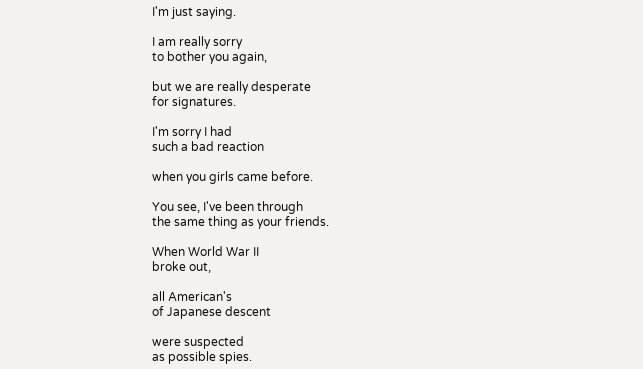I'm just saying.

I am really sorry
to bother you again,

but we are really desperate
for signatures.

I'm sorry I had
such a bad reaction

when you girls came before.

You see, I've been through
the same thing as your friends.

When World War II
broke out,

all American's
of Japanese descent

were suspected
as possible spies.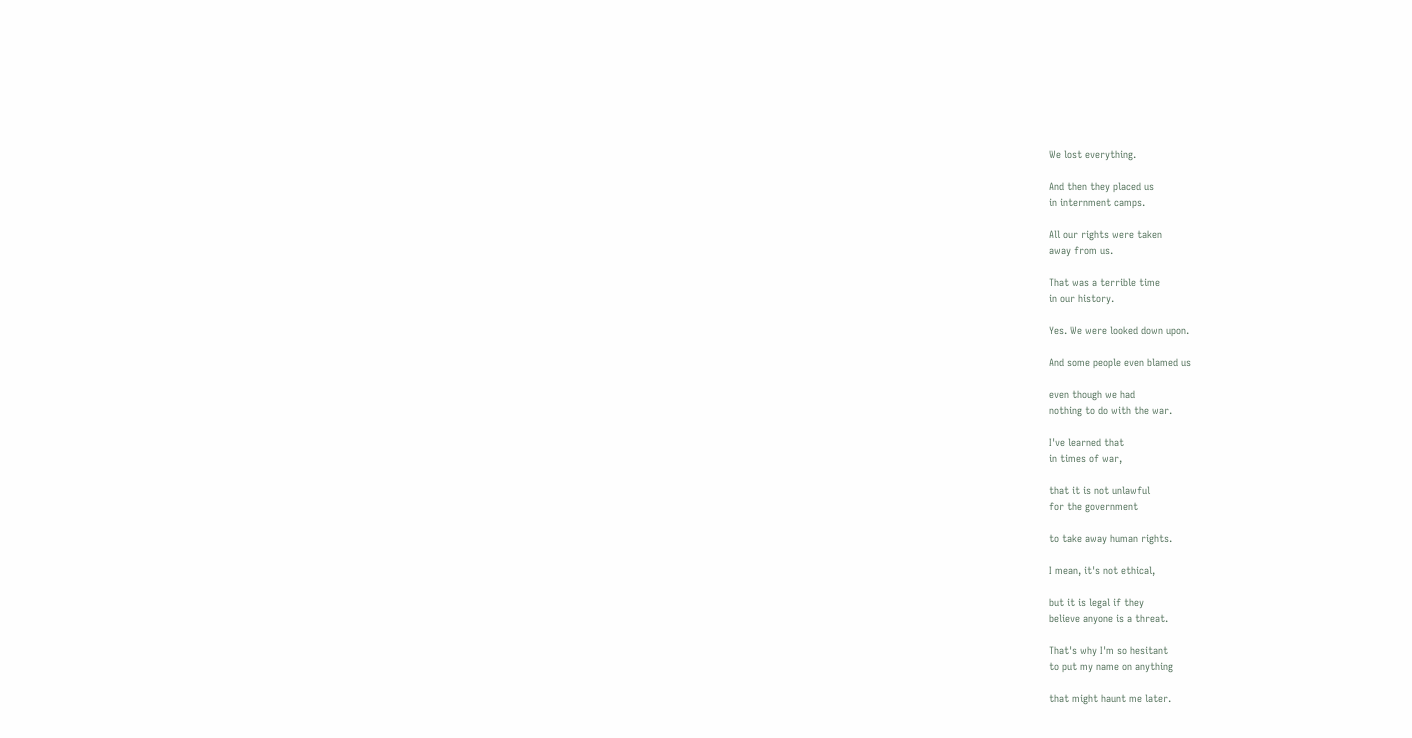We lost everything.

And then they placed us
in internment camps.

All our rights were taken
away from us.

That was a terrible time
in our history.

Yes. We were looked down upon.

And some people even blamed us

even though we had
nothing to do with the war.

I've learned that
in times of war,

that it is not unlawful
for the government

to take away human rights.

I mean, it's not ethical,

but it is legal if they
believe anyone is a threat.

That's why I'm so hesitant
to put my name on anything

that might haunt me later.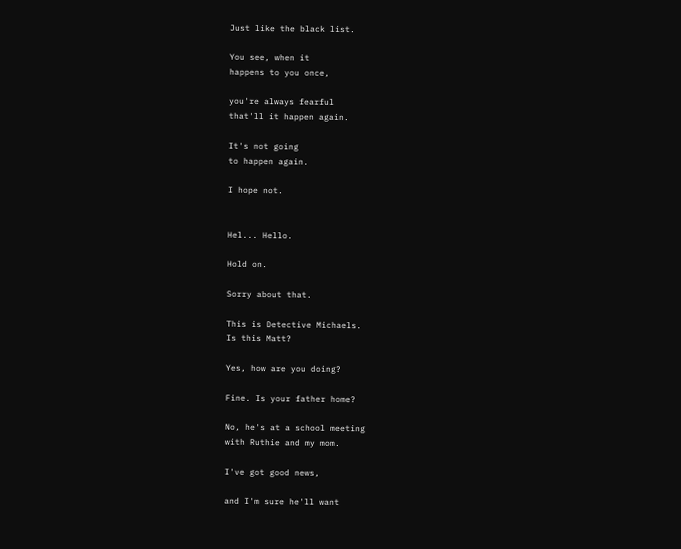Just like the black list.

You see, when it
happens to you once,

you're always fearful
that'll it happen again.

It's not going
to happen again.

I hope not.


Hel... Hello.

Hold on.

Sorry about that.

This is Detective Michaels.
Is this Matt?

Yes, how are you doing?

Fine. Is your father home?

No, he's at a school meeting
with Ruthie and my mom.

I've got good news,

and I'm sure he'll want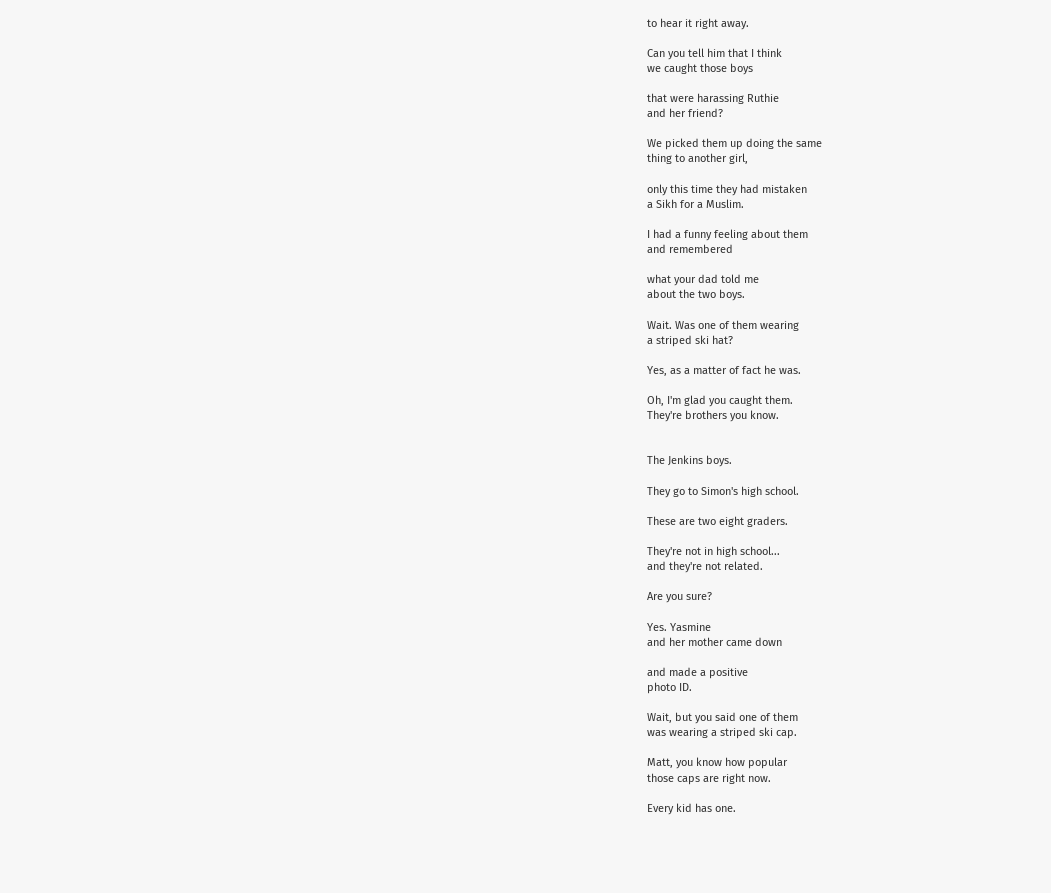to hear it right away.

Can you tell him that I think
we caught those boys

that were harassing Ruthie
and her friend?

We picked them up doing the same
thing to another girl,

only this time they had mistaken
a Sikh for a Muslim.

I had a funny feeling about them
and remembered

what your dad told me
about the two boys.

Wait. Was one of them wearing
a striped ski hat?

Yes, as a matter of fact he was.

Oh, I'm glad you caught them.
They're brothers you know.


The Jenkins boys.

They go to Simon's high school.

These are two eight graders.

They're not in high school...
and they're not related.

Are you sure?

Yes. Yasmine
and her mother came down

and made a positive
photo ID.

Wait, but you said one of them
was wearing a striped ski cap.

Matt, you know how popular
those caps are right now.

Every kid has one.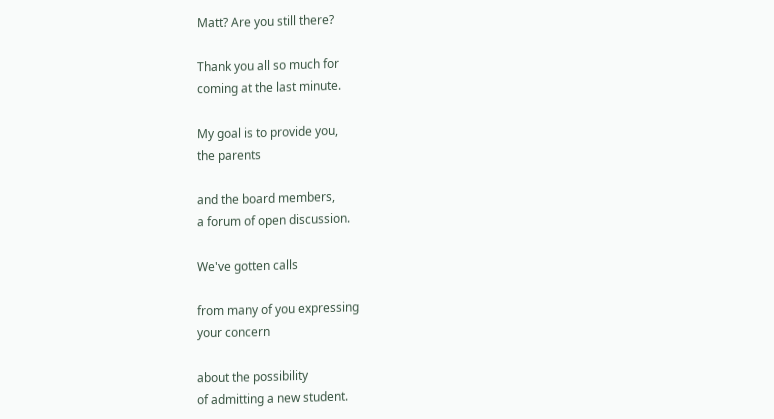Matt? Are you still there?

Thank you all so much for
coming at the last minute.

My goal is to provide you,
the parents

and the board members,
a forum of open discussion.

We've gotten calls

from many of you expressing
your concern

about the possibility
of admitting a new student.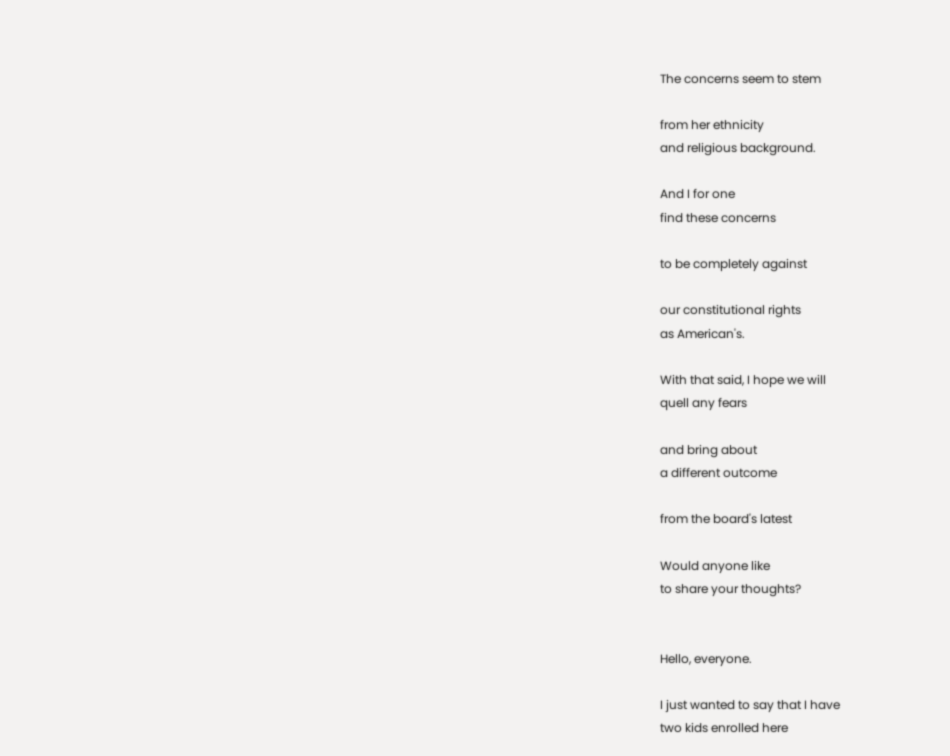The concerns seem to stem

from her ethnicity
and religious background.

And I for one
find these concerns

to be completely against

our constitutional rights
as American's.

With that said, I hope we will
quell any fears

and bring about
a different outcome

from the board's latest

Would anyone like
to share your thoughts?


Hello, everyone.

I just wanted to say that I have
two kids enrolled here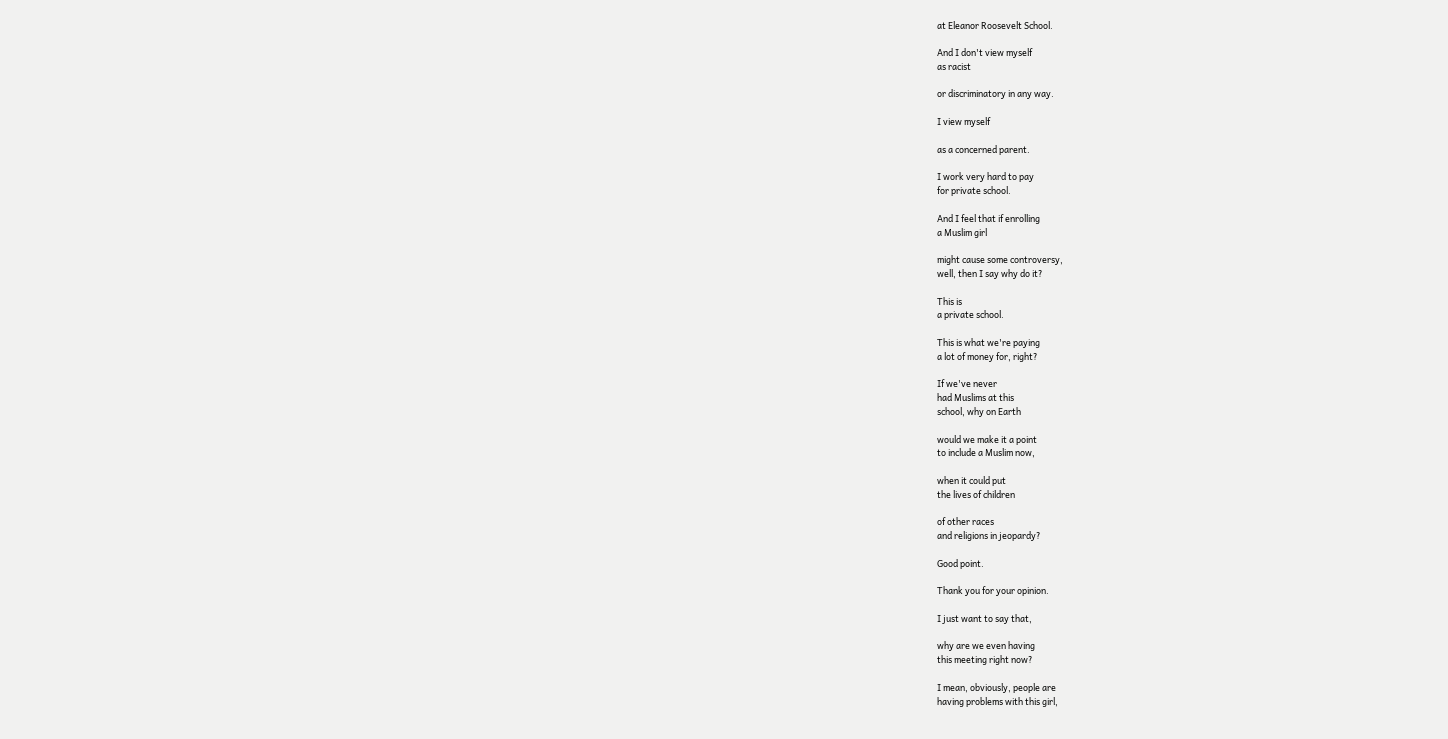at Eleanor Roosevelt School.

And I don't view myself
as racist

or discriminatory in any way.

I view myself

as a concerned parent.

I work very hard to pay
for private school.

And I feel that if enrolling
a Muslim girl

might cause some controversy,
well, then I say why do it?

This is
a private school.

This is what we're paying
a lot of money for, right?

If we've never
had Muslims at this
school, why on Earth

would we make it a point
to include a Muslim now,

when it could put
the lives of children

of other races
and religions in jeopardy?

Good point.

Thank you for your opinion.

I just want to say that,

why are we even having
this meeting right now?

I mean, obviously, people are
having problems with this girl,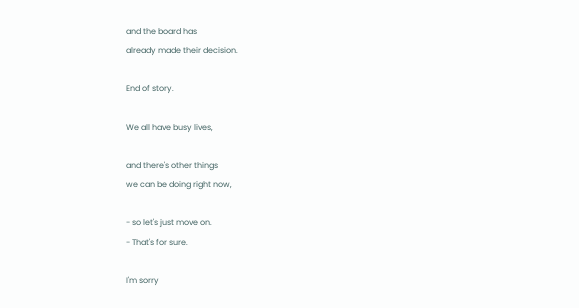and the board has
already made their decision.

End of story.

We all have busy lives,

and there's other things
we can be doing right now,

- so let's just move on.
- That's for sure.

I'm sorry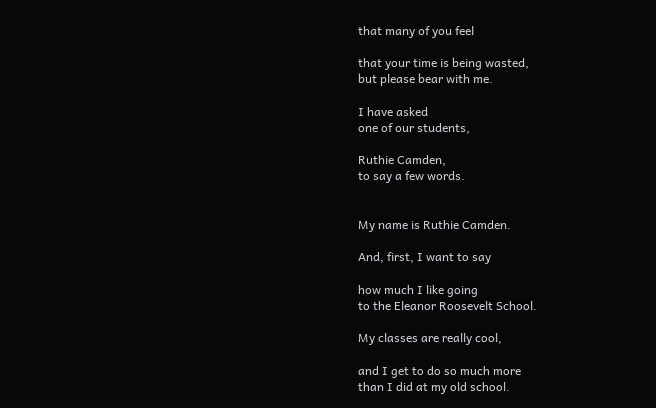that many of you feel

that your time is being wasted,
but please bear with me.

I have asked
one of our students,

Ruthie Camden,
to say a few words.


My name is Ruthie Camden.

And, first, I want to say

how much I like going
to the Eleanor Roosevelt School.

My classes are really cool,

and I get to do so much more
than I did at my old school.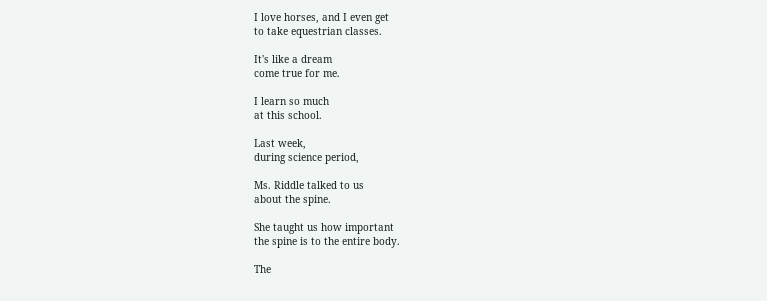I love horses, and I even get
to take equestrian classes.

It's like a dream
come true for me.

I learn so much
at this school.

Last week,
during science period,

Ms. Riddle talked to us
about the spine.

She taught us how important
the spine is to the entire body.

The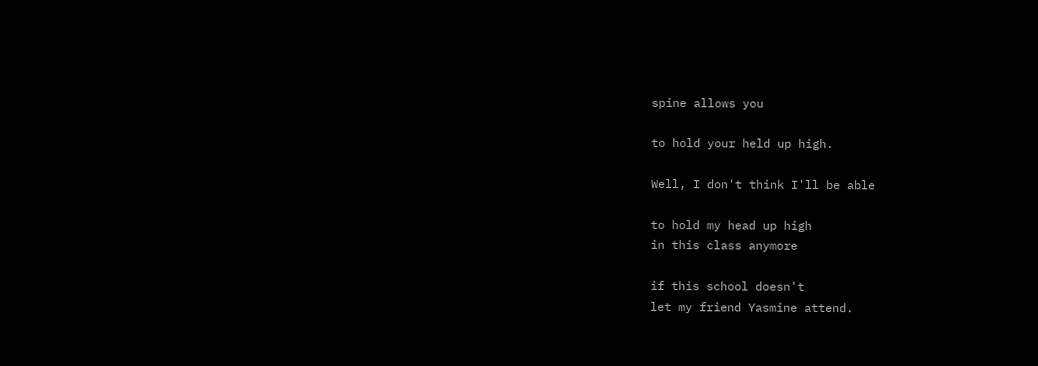spine allows you

to hold your held up high.

Well, I don't think I'll be able

to hold my head up high
in this class anymore

if this school doesn't
let my friend Yasmine attend.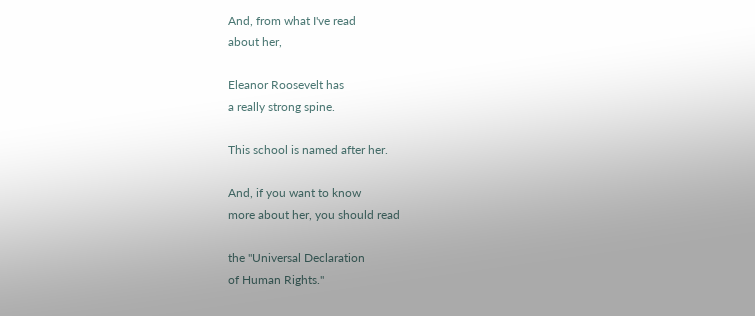And, from what I've read
about her,

Eleanor Roosevelt has
a really strong spine.

This school is named after her.

And, if you want to know
more about her, you should read

the "Universal Declaration
of Human Rights."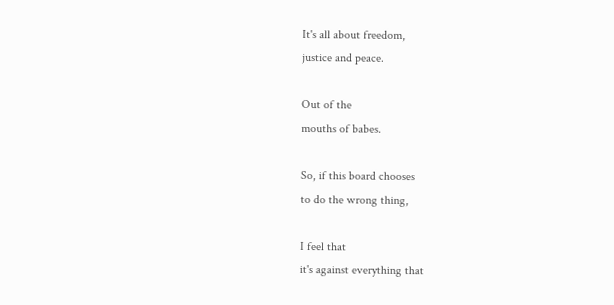It's all about freedom,
justice and peace.

Out of the
mouths of babes.

So, if this board chooses
to do the wrong thing,

I feel that
it's against everything that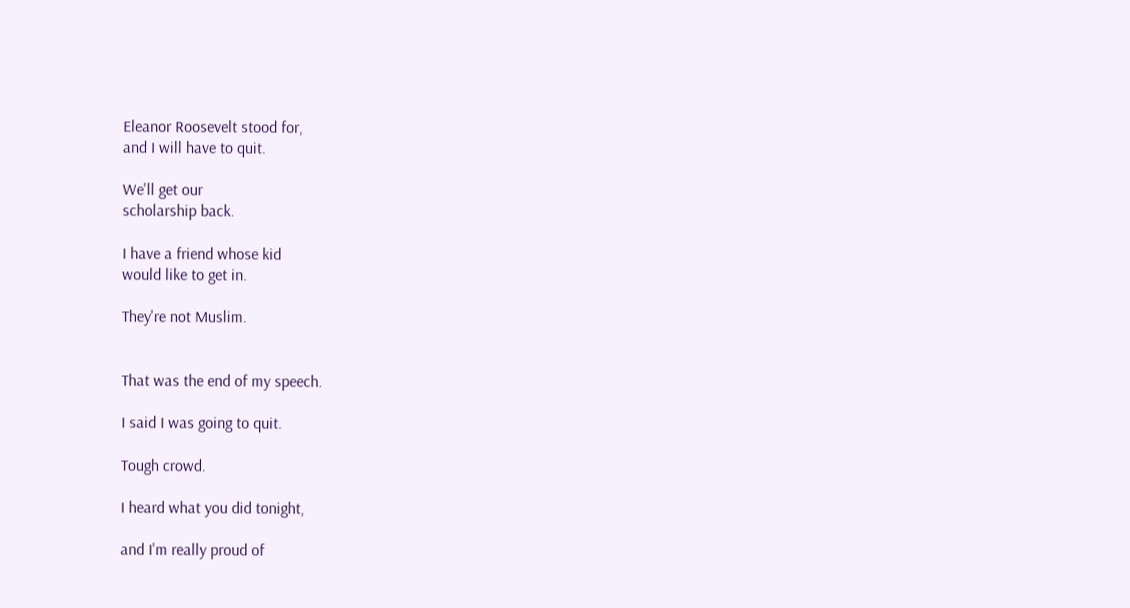Eleanor Roosevelt stood for,
and I will have to quit.

We'll get our
scholarship back.

I have a friend whose kid
would like to get in.

They're not Muslim.


That was the end of my speech.

I said I was going to quit.

Tough crowd.

I heard what you did tonight,

and I'm really proud of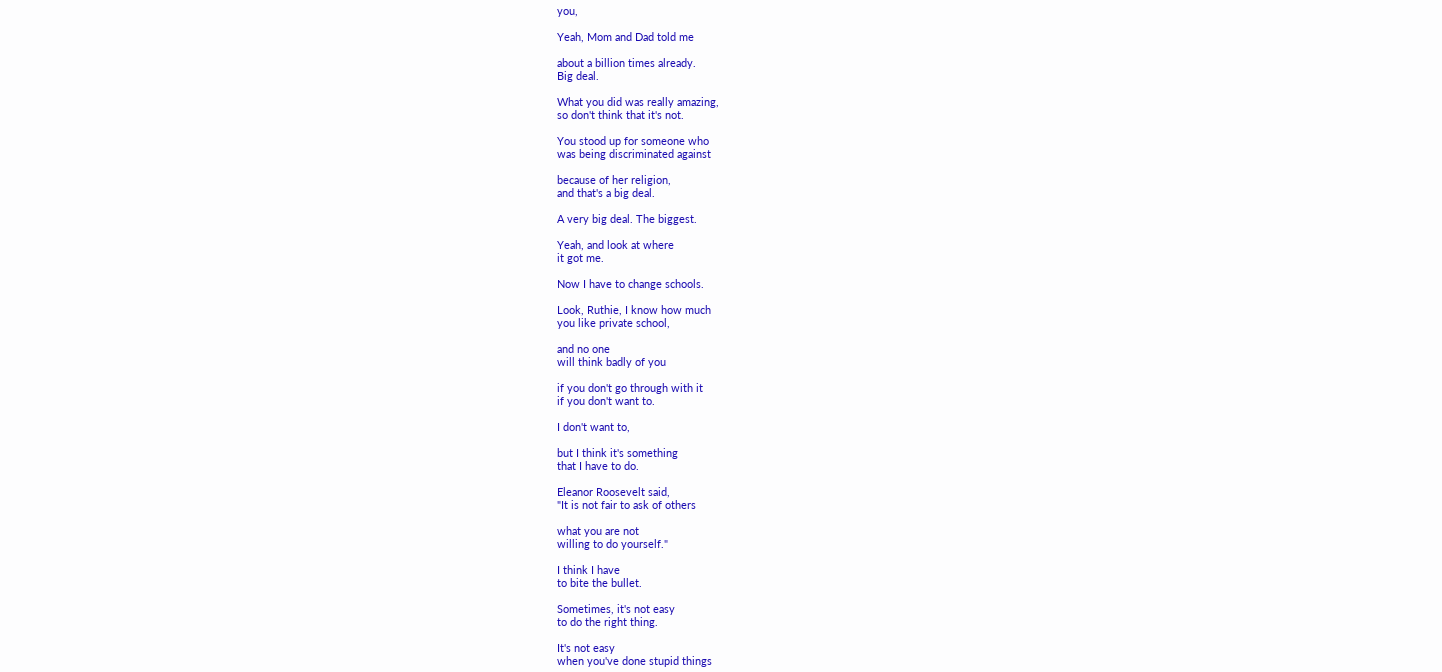you,

Yeah, Mom and Dad told me

about a billion times already.
Big deal.

What you did was really amazing,
so don't think that it's not.

You stood up for someone who
was being discriminated against

because of her religion,
and that's a big deal.

A very big deal. The biggest.

Yeah, and look at where
it got me.

Now I have to change schools.

Look, Ruthie, I know how much
you like private school,

and no one
will think badly of you

if you don't go through with it
if you don't want to.

I don't want to,

but I think it's something
that I have to do.

Eleanor Roosevelt said,
"It is not fair to ask of others

what you are not
willing to do yourself."

I think I have
to bite the bullet.

Sometimes, it's not easy
to do the right thing.

It's not easy
when you've done stupid things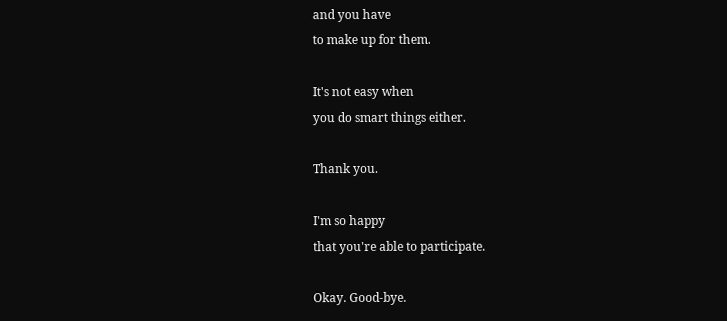and you have
to make up for them.

It's not easy when
you do smart things either.

Thank you.

I'm so happy
that you're able to participate.

Okay. Good-bye.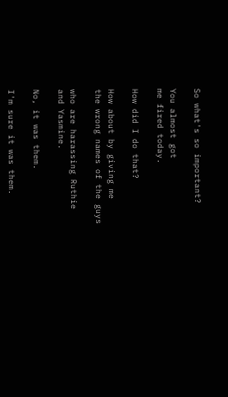So what's so important?

You almost got
me fired today.

How did I do that?

How about by giving me
the wrong names of the guys

who are harassing Ruthie
and Yasmine.

No, it was them.

I'm sure it was them.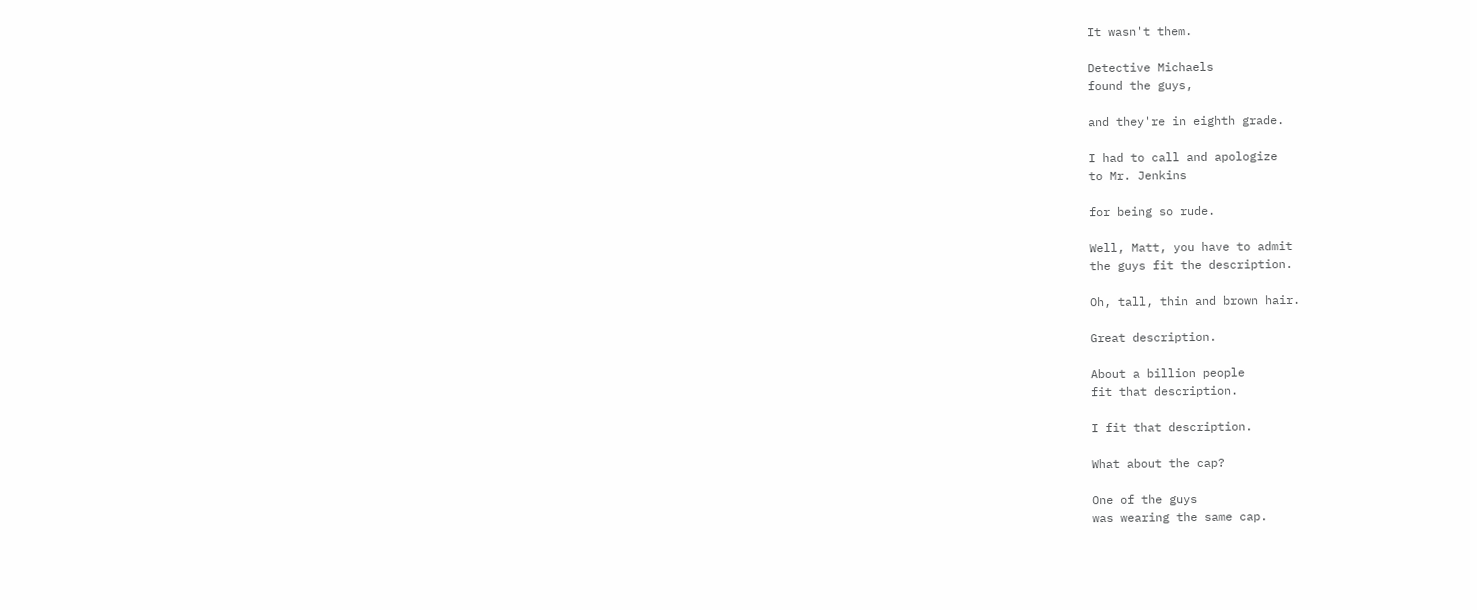It wasn't them.

Detective Michaels
found the guys,

and they're in eighth grade.

I had to call and apologize
to Mr. Jenkins

for being so rude.

Well, Matt, you have to admit
the guys fit the description.

Oh, tall, thin and brown hair.

Great description.

About a billion people
fit that description.

I fit that description.

What about the cap?

One of the guys
was wearing the same cap.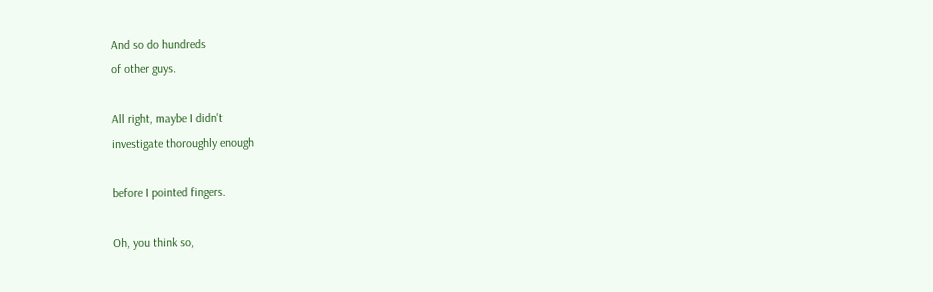And so do hundreds
of other guys.

All right, maybe I didn't
investigate thoroughly enough

before I pointed fingers.

Oh, you think so,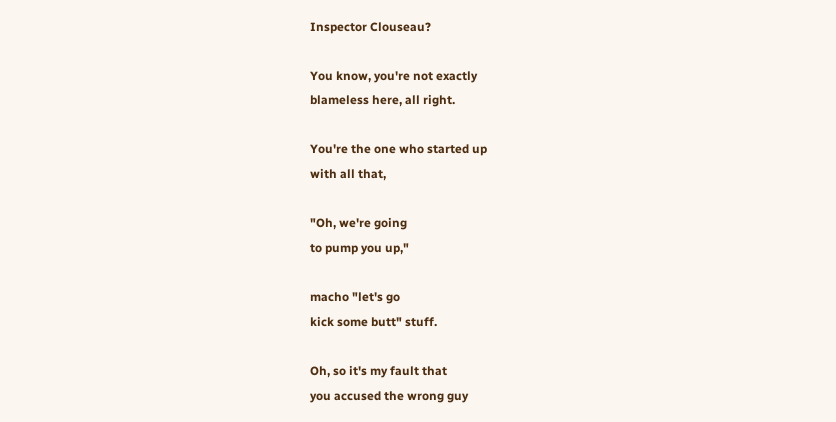Inspector Clouseau?

You know, you're not exactly
blameless here, all right.

You're the one who started up
with all that,

"Oh, we're going
to pump you up,"

macho "let's go
kick some butt" stuff.

Oh, so it's my fault that
you accused the wrong guy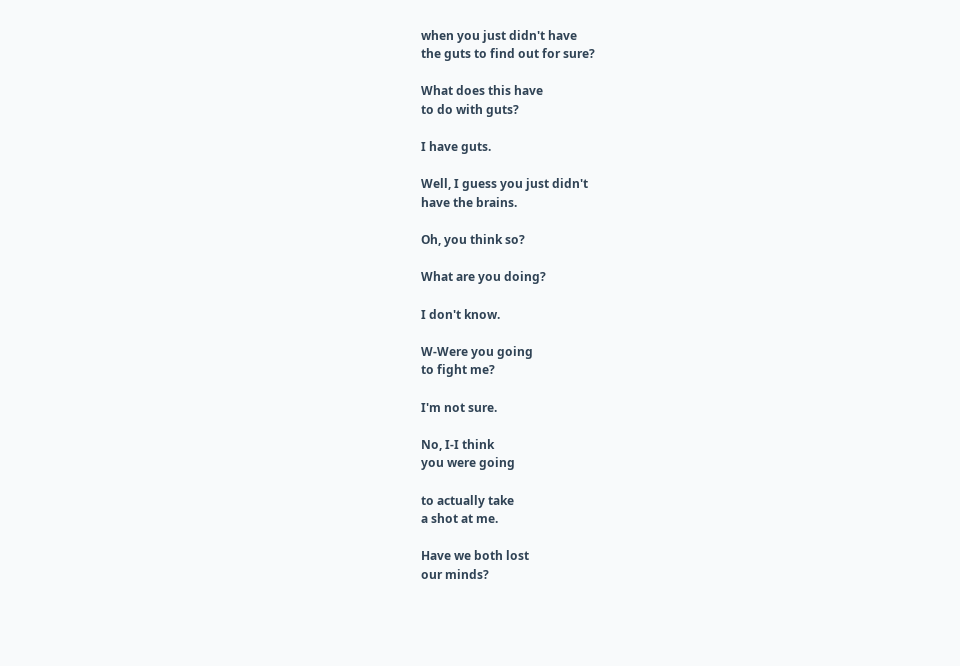when you just didn't have
the guts to find out for sure?

What does this have
to do with guts?

I have guts.

Well, I guess you just didn't
have the brains.

Oh, you think so?

What are you doing?

I don't know.

W-Were you going
to fight me?

I'm not sure.

No, I-I think
you were going

to actually take
a shot at me.

Have we both lost
our minds?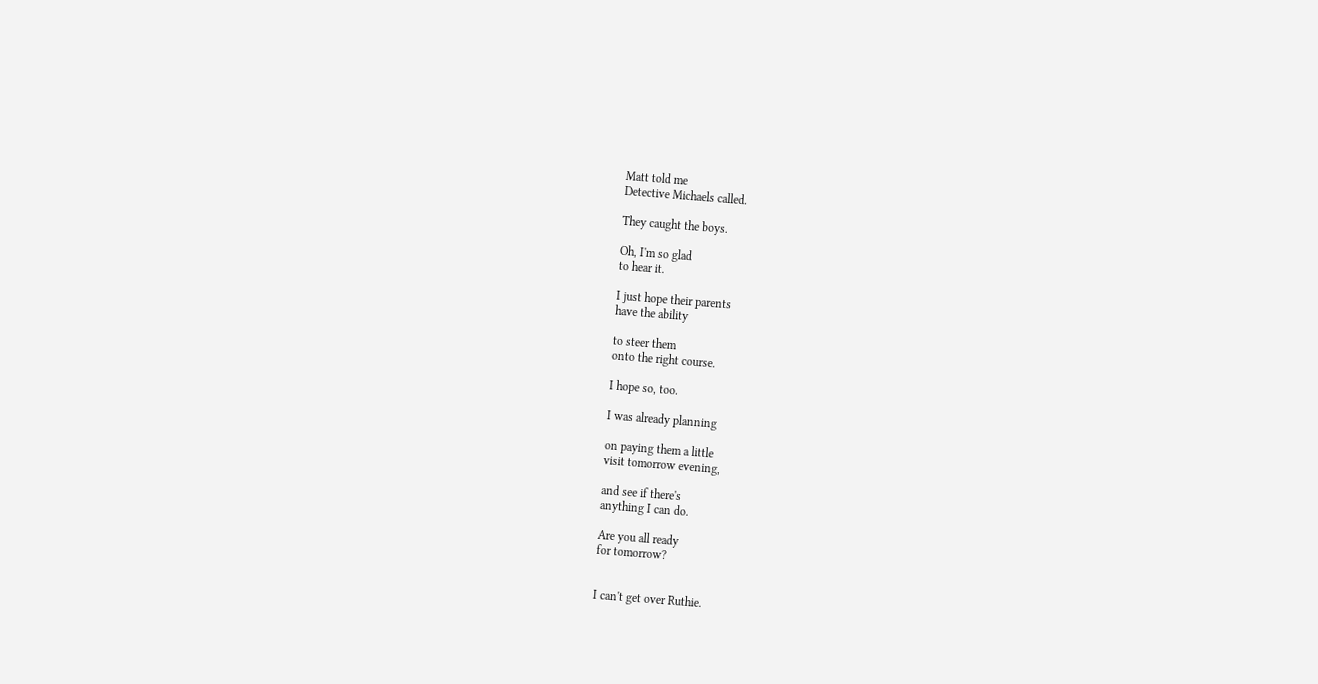Matt told me
Detective Michaels called.

They caught the boys.

Oh, I'm so glad
to hear it.

I just hope their parents
have the ability

to steer them
onto the right course.

I hope so, too.

I was already planning

on paying them a little
visit tomorrow evening,

and see if there's
anything I can do.

Are you all ready
for tomorrow?


I can't get over Ruthie.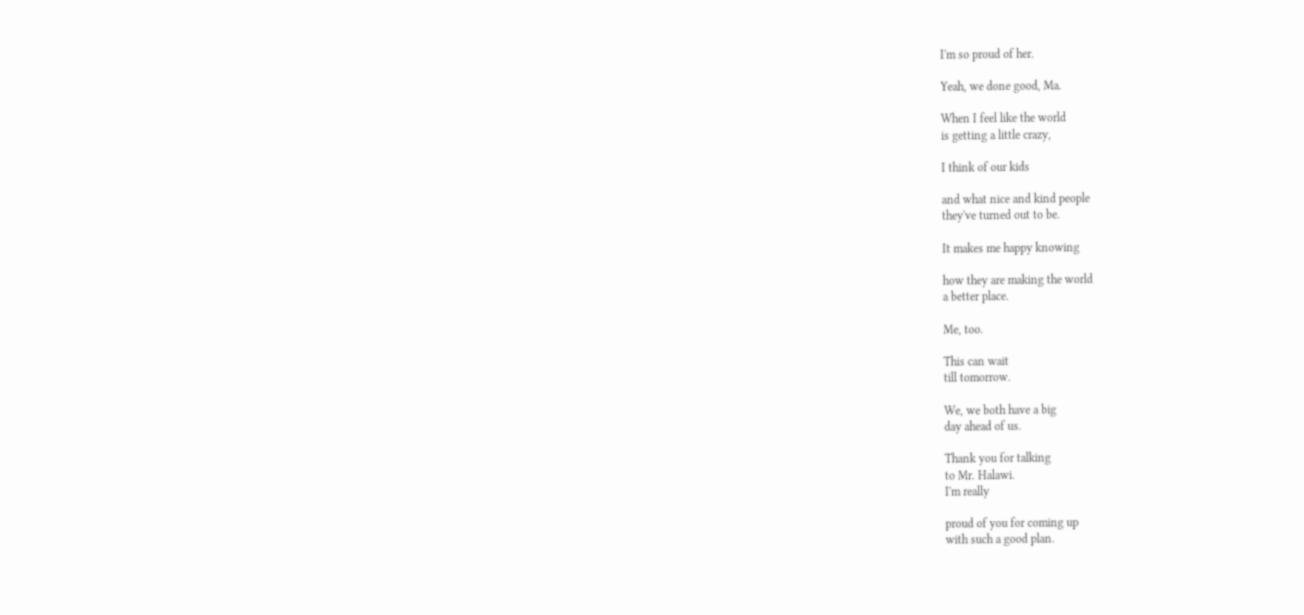I'm so proud of her.

Yeah, we done good, Ma.

When I feel like the world
is getting a little crazy,

I think of our kids

and what nice and kind people
they've turned out to be.

It makes me happy knowing

how they are making the world
a better place.

Me, too.

This can wait
till tomorrow.

We, we both have a big
day ahead of us.

Thank you for talking
to Mr. Halawi.
I'm really

proud of you for coming up
with such a good plan.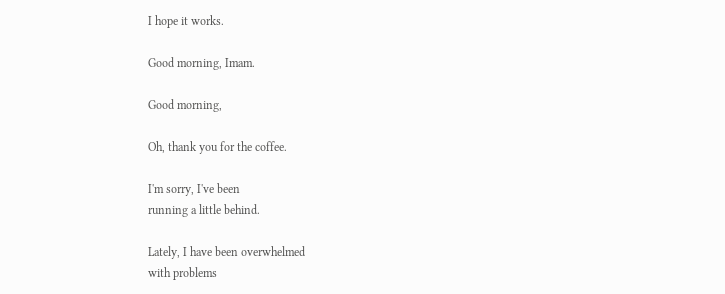I hope it works.

Good morning, Imam.

Good morning,

Oh, thank you for the coffee.

I'm sorry, I've been
running a little behind.

Lately, I have been overwhelmed
with problems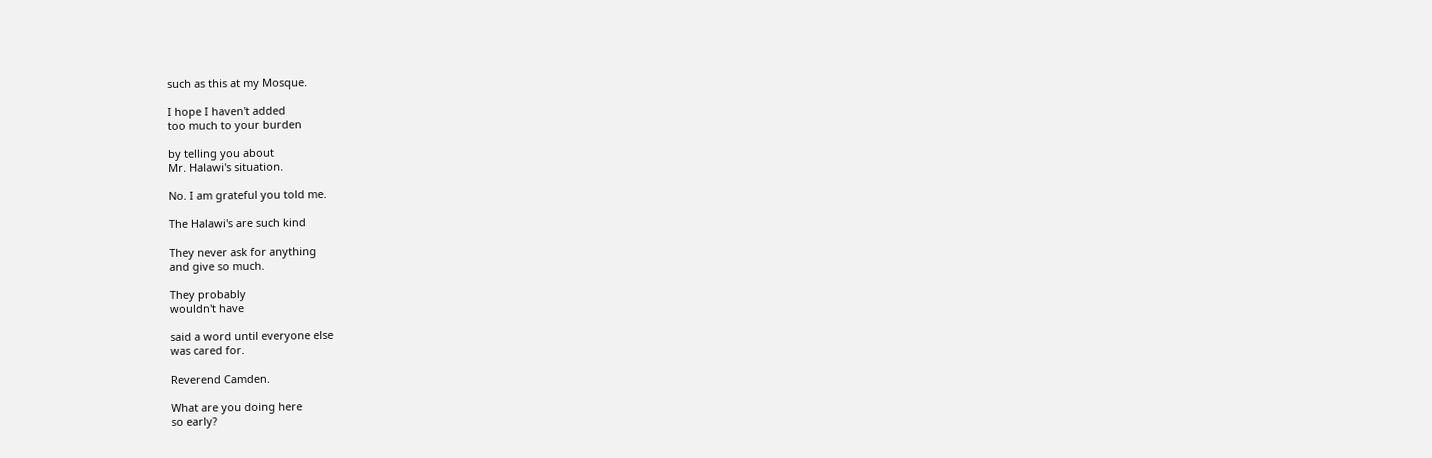such as this at my Mosque.

I hope I haven't added
too much to your burden

by telling you about
Mr. Halawi's situation.

No. I am grateful you told me.

The Halawi's are such kind

They never ask for anything
and give so much.

They probably
wouldn't have

said a word until everyone else
was cared for.

Reverend Camden.

What are you doing here
so early?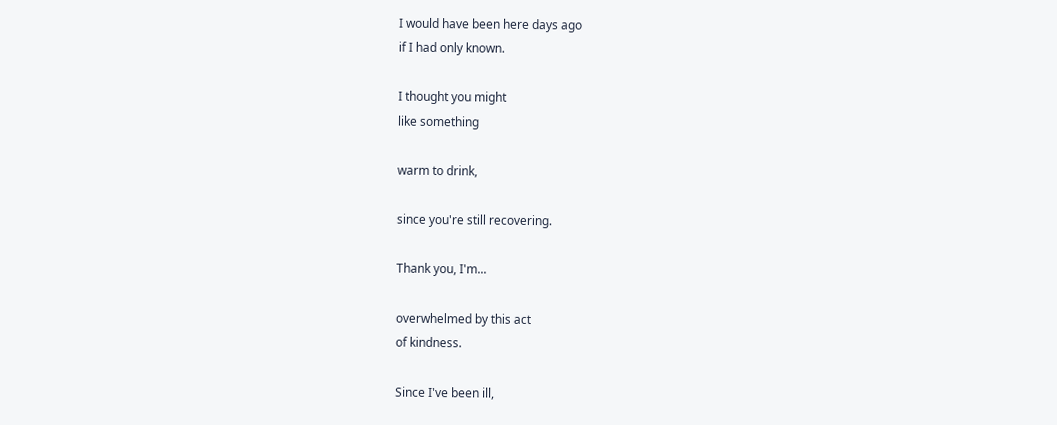I would have been here days ago
if I had only known.

I thought you might
like something

warm to drink,

since you're still recovering.

Thank you, I'm...

overwhelmed by this act
of kindness.

Since I've been ill,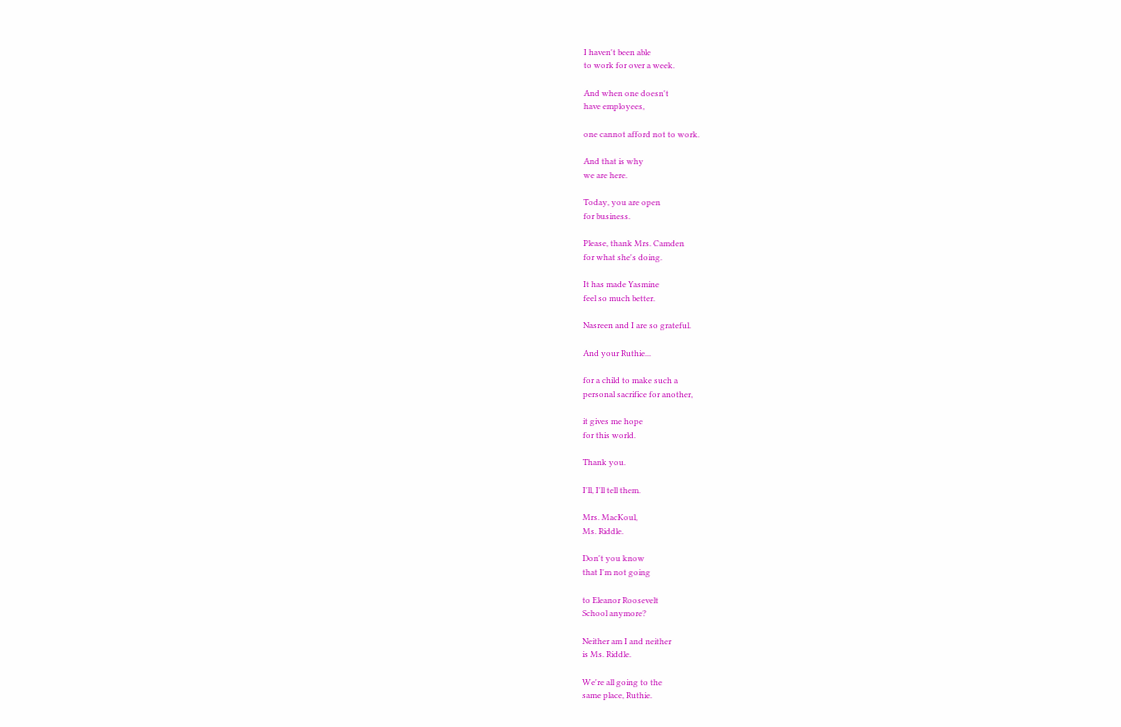I haven't been able
to work for over a week.

And when one doesn't
have employees,

one cannot afford not to work.

And that is why
we are here.

Today, you are open
for business.

Please, thank Mrs. Camden
for what she's doing.

It has made Yasmine
feel so much better.

Nasreen and I are so grateful.

And your Ruthie...

for a child to make such a
personal sacrifice for another,

it gives me hope
for this world.

Thank you.

I'll, I'll tell them.

Mrs. MacKoul,
Ms. Riddle.

Don't you know
that I'm not going

to Eleanor Roosevelt
School anymore?

Neither am I and neither
is Ms. Riddle.

We're all going to the
same place, Ruthie.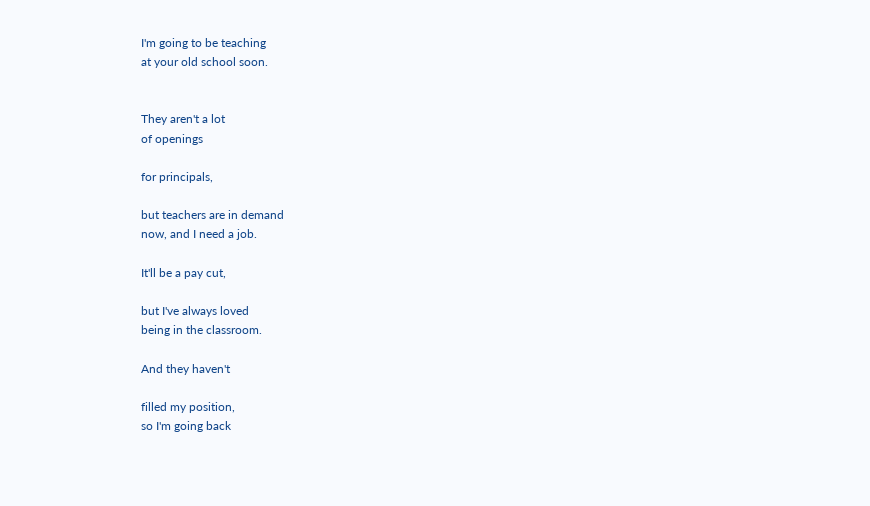I'm going to be teaching
at your old school soon.


They aren't a lot
of openings

for principals,

but teachers are in demand
now, and I need a job.

It'll be a pay cut,

but I've always loved
being in the classroom.

And they haven't

filled my position,
so I'm going back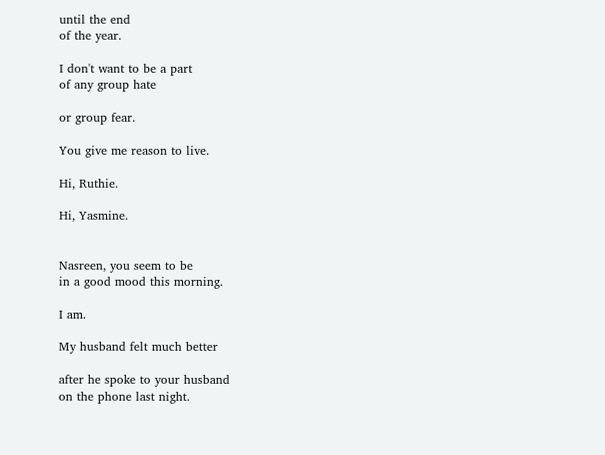until the end
of the year.

I don't want to be a part
of any group hate

or group fear.

You give me reason to live.

Hi, Ruthie.

Hi, Yasmine.


Nasreen, you seem to be
in a good mood this morning.

I am.

My husband felt much better

after he spoke to your husband
on the phone last night.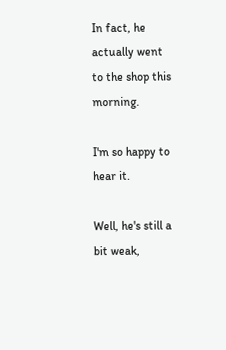In fact, he actually went
to the shop this morning.

I'm so happy to hear it.

Well, he's still a bit weak,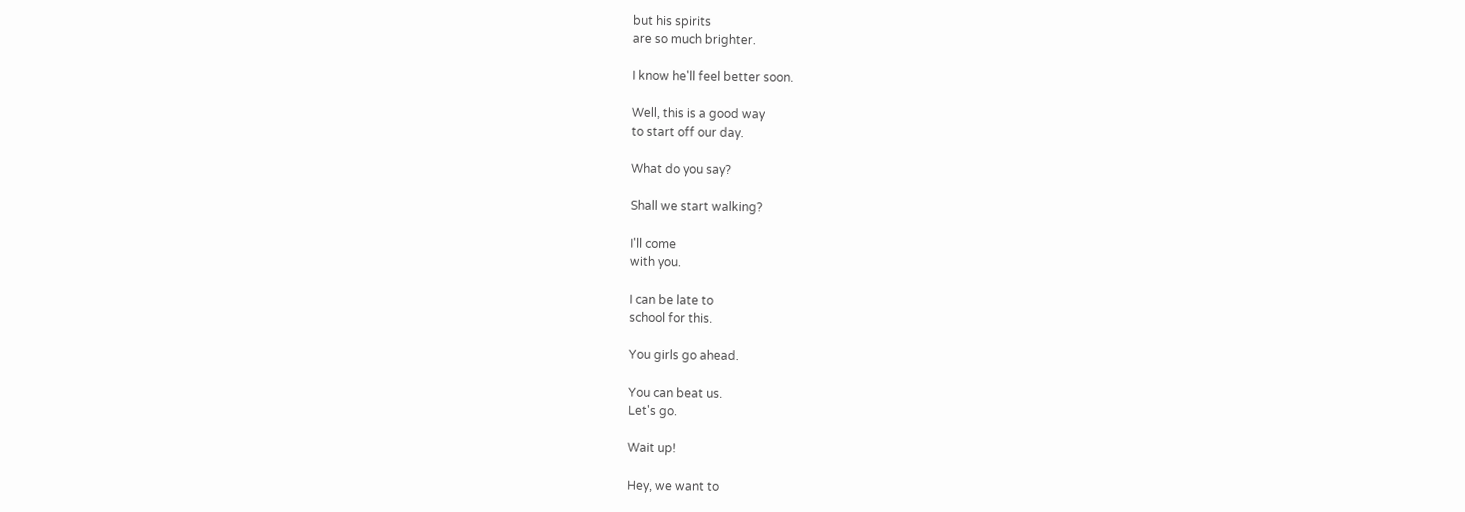but his spirits
are so much brighter.

I know he'll feel better soon.

Well, this is a good way
to start off our day.

What do you say?

Shall we start walking?

I'll come
with you.

I can be late to
school for this.

You girls go ahead.

You can beat us.
Let's go.

Wait up!

Hey, we want to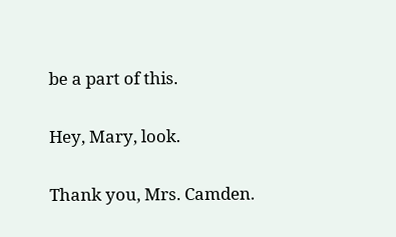be a part of this.

Hey, Mary, look.

Thank you, Mrs. Camden.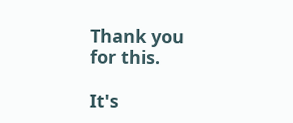Thank you
for this.

It's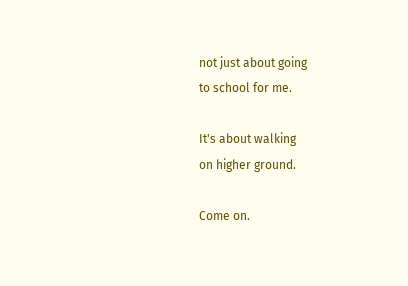not just about going
to school for me.

It's about walking
on higher ground.

Come on.